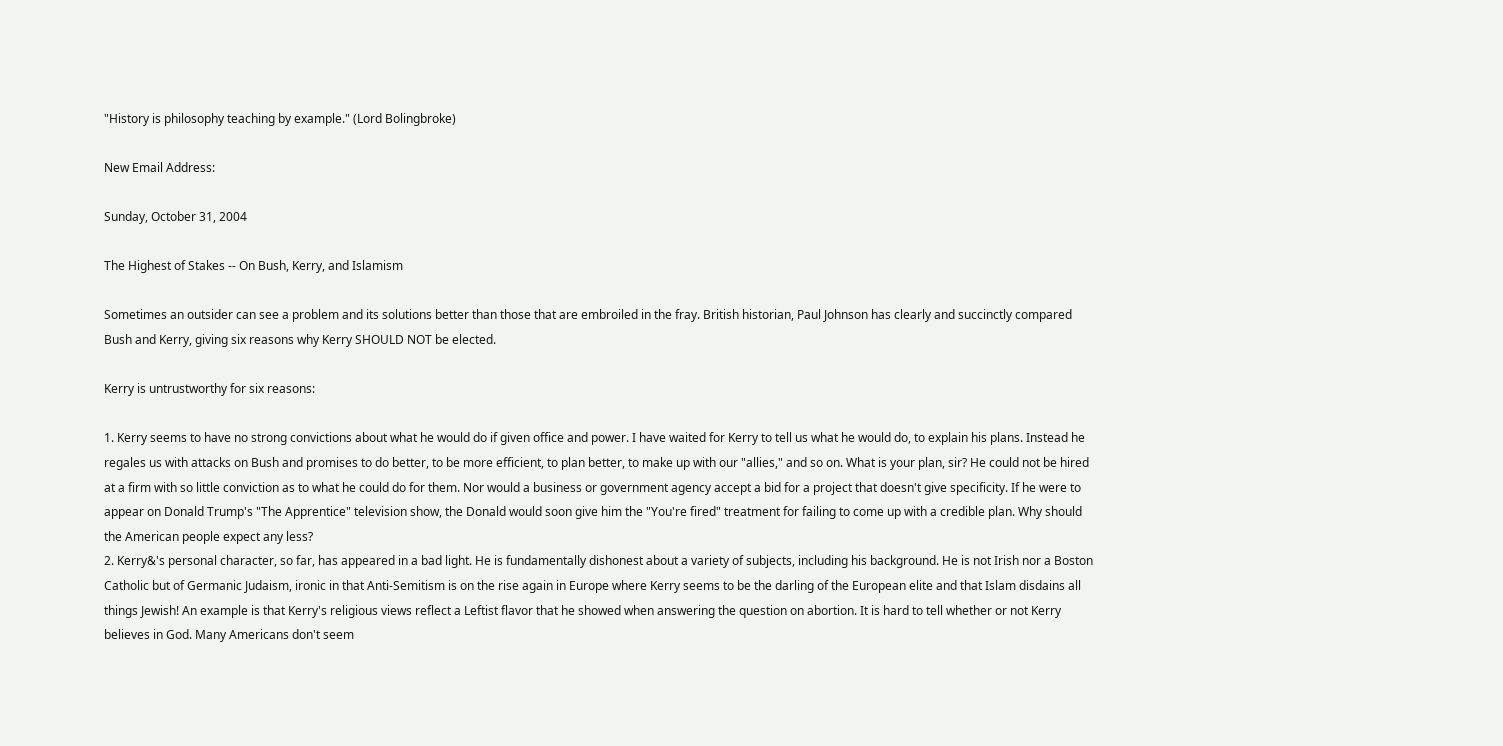"History is philosophy teaching by example." (Lord Bolingbroke)

New Email Address:

Sunday, October 31, 2004

The Highest of Stakes -- On Bush, Kerry, and Islamism

Sometimes an outsider can see a problem and its solutions better than those that are embroiled in the fray. British historian, Paul Johnson has clearly and succinctly compared Bush and Kerry, giving six reasons why Kerry SHOULD NOT be elected.

Kerry is untrustworthy for six reasons:

1. Kerry seems to have no strong convictions about what he would do if given office and power. I have waited for Kerry to tell us what he would do, to explain his plans. Instead he regales us with attacks on Bush and promises to do better, to be more efficient, to plan better, to make up with our "allies," and so on. What is your plan, sir? He could not be hired at a firm with so little conviction as to what he could do for them. Nor would a business or government agency accept a bid for a project that doesn't give specificity. If he were to appear on Donald Trump's "The Apprentice" television show, the Donald would soon give him the "You're fired" treatment for failing to come up with a credible plan. Why should the American people expect any less?
2. Kerry&'s personal character, so far, has appeared in a bad light. He is fundamentally dishonest about a variety of subjects, including his background. He is not Irish nor a Boston Catholic but of Germanic Judaism, ironic in that Anti-Semitism is on the rise again in Europe where Kerry seems to be the darling of the European elite and that Islam disdains all things Jewish! An example is that Kerry's religious views reflect a Leftist flavor that he showed when answering the question on abortion. It is hard to tell whether or not Kerry believes in God. Many Americans don't seem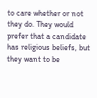to care whether or not they do. They would prefer that a candidate has religious beliefs, but they want to be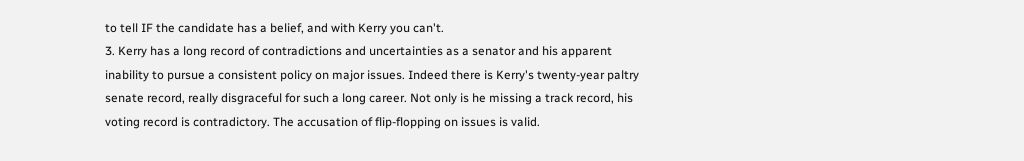to tell IF the candidate has a belief, and with Kerry you can't.
3. Kerry has a long record of contradictions and uncertainties as a senator and his apparent inability to pursue a consistent policy on major issues. Indeed there is Kerry's twenty-year paltry senate record, really disgraceful for such a long career. Not only is he missing a track record, his voting record is contradictory. The accusation of flip-flopping on issues is valid.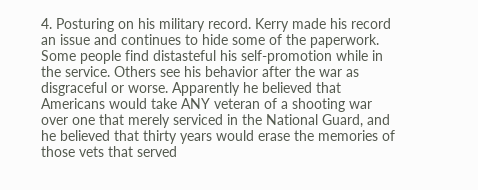4. Posturing on his military record. Kerry made his record an issue and continues to hide some of the paperwork. Some people find distasteful his self-promotion while in the service. Others see his behavior after the war as disgraceful or worse. Apparently he believed that Americans would take ANY veteran of a shooting war over one that merely serviced in the National Guard, and he believed that thirty years would erase the memories of those vets that served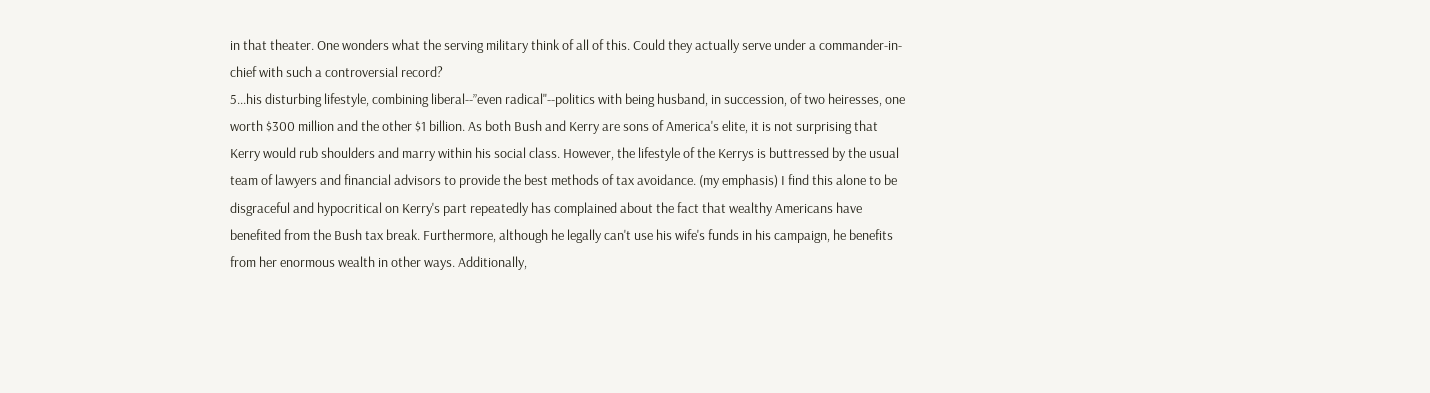in that theater. One wonders what the serving military think of all of this. Could they actually serve under a commander-in-chief with such a controversial record?
5...his disturbing lifestyle, combining liberal--”even radical"--politics with being husband, in succession, of two heiresses, one worth $300 million and the other $1 billion. As both Bush and Kerry are sons of America's elite, it is not surprising that Kerry would rub shoulders and marry within his social class. However, the lifestyle of the Kerrys is buttressed by the usual team of lawyers and financial advisors to provide the best methods of tax avoidance. (my emphasis) I find this alone to be disgraceful and hypocritical on Kerry's part repeatedly has complained about the fact that wealthy Americans have benefited from the Bush tax break. Furthermore, although he legally can't use his wife's funds in his campaign, he benefits from her enormous wealth in other ways. Additionally,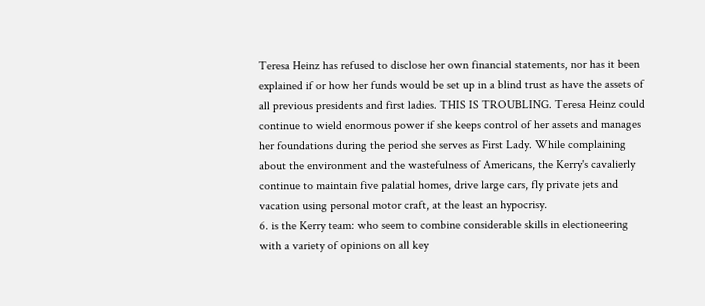Teresa Heinz has refused to disclose her own financial statements, nor has it been explained if or how her funds would be set up in a blind trust as have the assets of all previous presidents and first ladies. THIS IS TROUBLING. Teresa Heinz could continue to wield enormous power if she keeps control of her assets and manages her foundations during the period she serves as First Lady. While complaining about the environment and the wastefulness of Americans, the Kerry's cavalierly continue to maintain five palatial homes, drive large cars, fly private jets and vacation using personal motor craft, at the least an hypocrisy.
6. is the Kerry team: who seem to combine considerable skills in electioneering with a variety of opinions on all key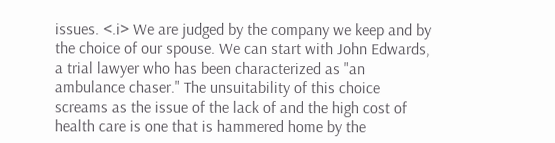issues. <.i> We are judged by the company we keep and by the choice of our spouse. We can start with John Edwards, a trial lawyer who has been characterized as "an ambulance chaser." The unsuitability of this choice screams as the issue of the lack of and the high cost of health care is one that is hammered home by the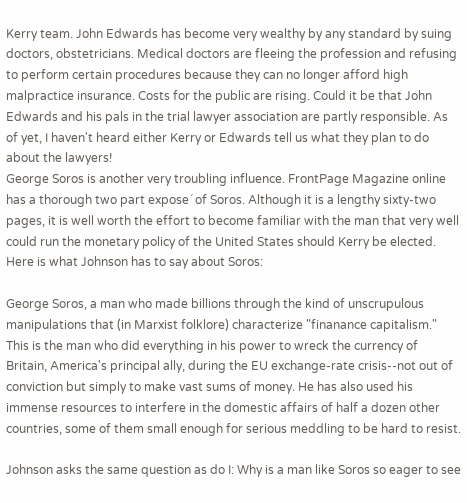Kerry team. John Edwards has become very wealthy by any standard by suing doctors, obstetricians. Medical doctors are fleeing the profession and refusing to perform certain procedures because they can no longer afford high malpractice insurance. Costs for the public are rising. Could it be that John Edwards and his pals in the trial lawyer association are partly responsible. As of yet, I haven't heard either Kerry or Edwards tell us what they plan to do about the lawyers!
George Soros is another very troubling influence. FrontPage Magazine online has a thorough two part expose´ of Soros. Although it is a lengthy sixty-two pages, it is well worth the effort to become familiar with the man that very well could run the monetary policy of the United States should Kerry be elected. Here is what Johnson has to say about Soros:

George Soros, a man who made billions through the kind of unscrupulous manipulations that (in Marxist folklore) characterize "finanance capitalism." This is the man who did everything in his power to wreck the currency of Britain, America's principal ally, during the EU exchange-rate crisis--not out of conviction but simply to make vast sums of money. He has also used his immense resources to interfere in the domestic affairs of half a dozen other countries, some of them small enough for serious meddling to be hard to resist.

Johnson asks the same question as do I: Why is a man like Soros so eager to see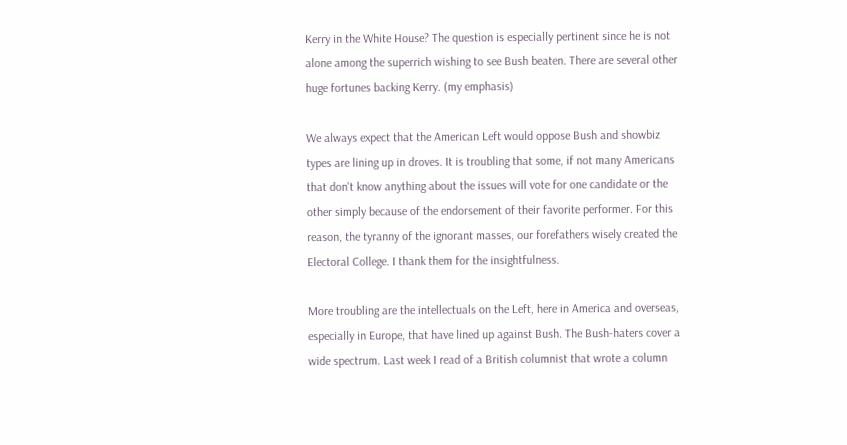Kerry in the White House? The question is especially pertinent since he is not alone among the superrich wishing to see Bush beaten. There are several other huge fortunes backing Kerry. (my emphasis)

We always expect that the American Left would oppose Bush and showbiz types are lining up in droves. It is troubling that some, if not many Americans that don't know anything about the issues will vote for one candidate or the other simply because of the endorsement of their favorite performer. For this reason, the tyranny of the ignorant masses, our forefathers wisely created the Electoral College. I thank them for the insightfulness.

More troubling are the intellectuals on the Left, here in America and overseas, especially in Europe, that have lined up against Bush. The Bush-haters cover a wide spectrum. Last week I read of a British columnist that wrote a column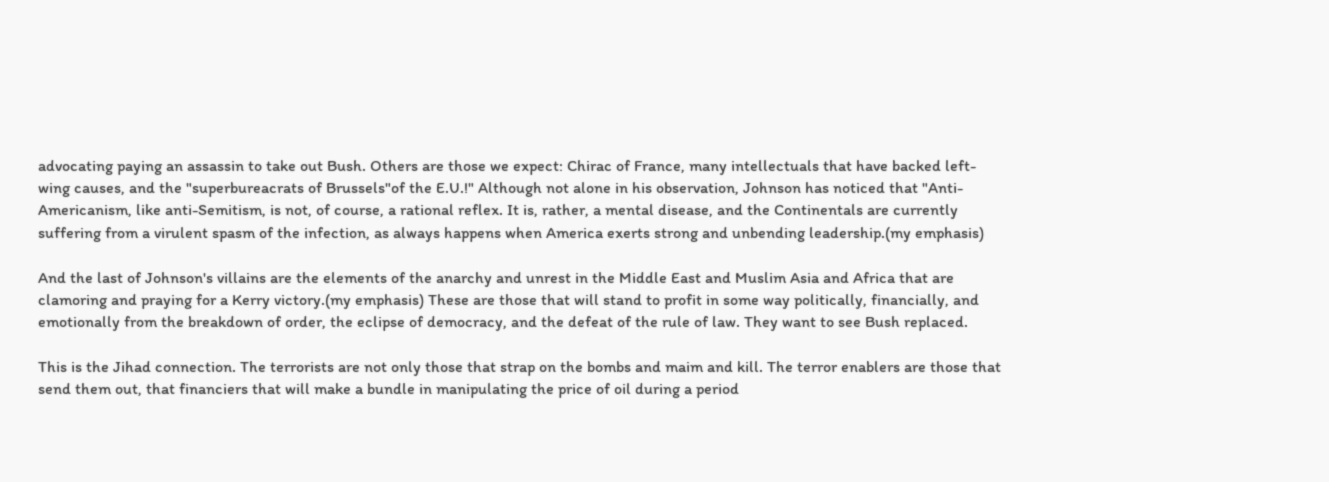advocating paying an assassin to take out Bush. Others are those we expect: Chirac of France, many intellectuals that have backed left-wing causes, and the "superbureacrats of Brussels"of the E.U.!" Although not alone in his observation, Johnson has noticed that "Anti-Americanism, like anti-Semitism, is not, of course, a rational reflex. It is, rather, a mental disease, and the Continentals are currently suffering from a virulent spasm of the infection, as always happens when America exerts strong and unbending leadership.(my emphasis)

And the last of Johnson's villains are the elements of the anarchy and unrest in the Middle East and Muslim Asia and Africa that are clamoring and praying for a Kerry victory.(my emphasis) These are those that will stand to profit in some way politically, financially, and emotionally from the breakdown of order, the eclipse of democracy, and the defeat of the rule of law. They want to see Bush replaced.

This is the Jihad connection. The terrorists are not only those that strap on the bombs and maim and kill. The terror enablers are those that send them out, that financiers that will make a bundle in manipulating the price of oil during a period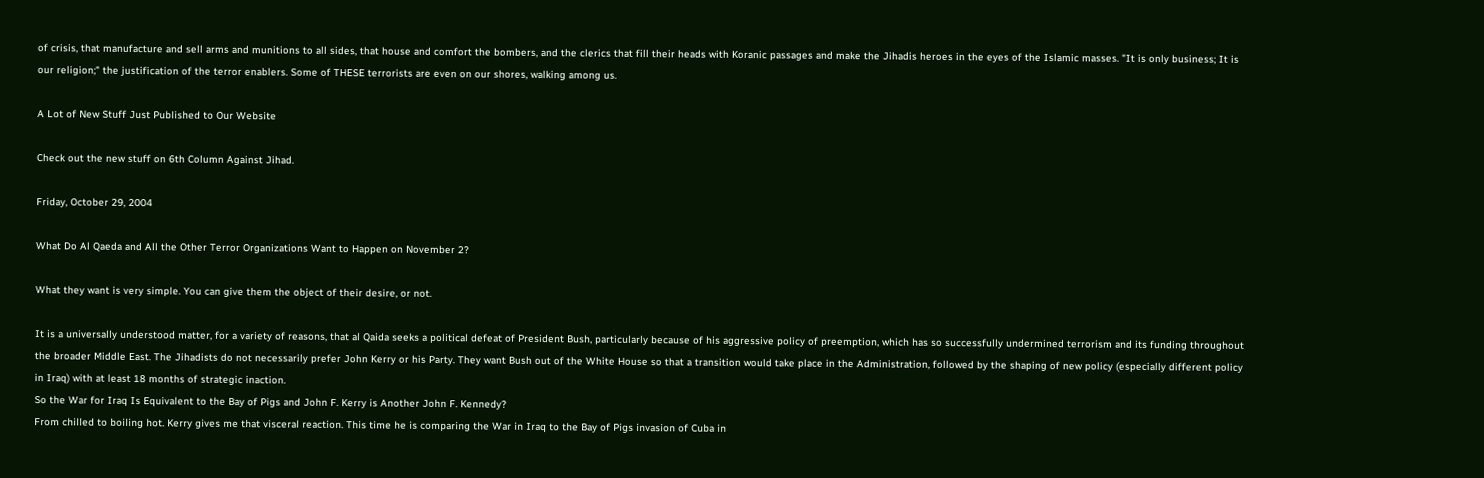of crisis, that manufacture and sell arms and munitions to all sides, that house and comfort the bombers, and the clerics that fill their heads with Koranic passages and make the Jihadis heroes in the eyes of the Islamic masses. "It is only business; It is our religion;" the justification of the terror enablers. Some of THESE terrorists are even on our shores, walking among us.

A Lot of New Stuff Just Published to Our Website

Check out the new stuff on 6th Column Against Jihad.

Friday, October 29, 2004

What Do Al Qaeda and All the Other Terror Organizations Want to Happen on November 2?

What they want is very simple. You can give them the object of their desire, or not.

It is a universally understood matter, for a variety of reasons, that al Qaida seeks a political defeat of President Bush, particularly because of his aggressive policy of preemption, which has so successfully undermined terrorism and its funding throughout the broader Middle East. The Jihadists do not necessarily prefer John Kerry or his Party. They want Bush out of the White House so that a transition would take place in the Administration, followed by the shaping of new policy (especially different policy in Iraq) with at least 18 months of strategic inaction.
So the War for Iraq Is Equivalent to the Bay of Pigs and John F. Kerry is Another John F. Kennedy?
From chilled to boiling hot. Kerry gives me that visceral reaction. This time he is comparing the War in Iraq to the Bay of Pigs invasion of Cuba in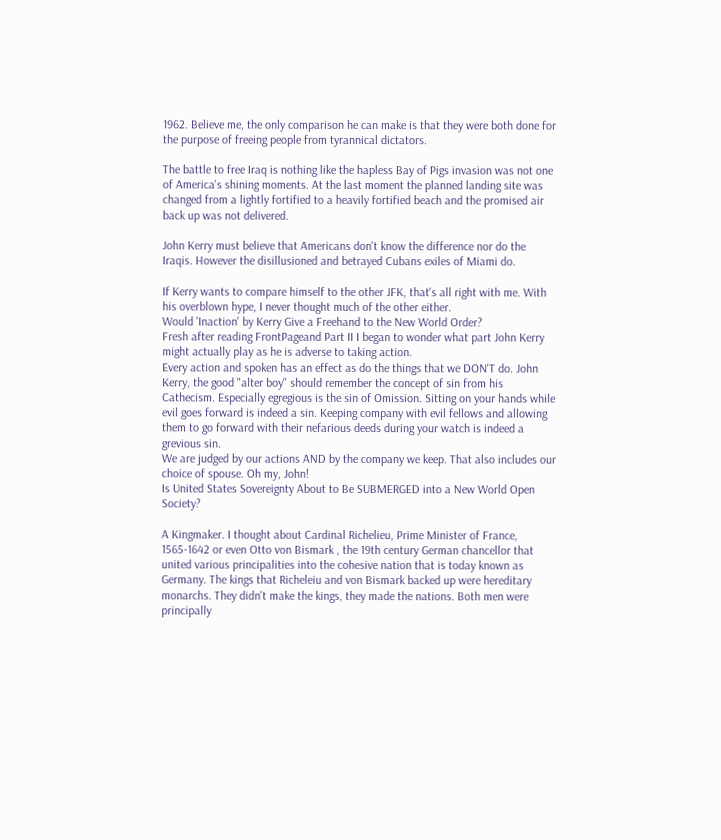1962. Believe me, the only comparison he can make is that they were both done for the purpose of freeing people from tyrannical dictators.

The battle to free Iraq is nothing like the hapless Bay of Pigs invasion was not one of America's shining moments. At the last moment the planned landing site was changed from a lightly fortified to a heavily fortified beach and the promised air back up was not delivered.

John Kerry must believe that Americans don't know the difference nor do the Iraqis. However the disillusioned and betrayed Cubans exiles of Miami do.

If Kerry wants to compare himself to the other JFK, that's all right with me. With his overblown hype, I never thought much of the other either.
Would 'Inaction' by Kerry Give a Freehand to the New World Order?
Fresh after reading FrontPageand Part II I began to wonder what part John Kerry might actually play as he is adverse to taking action.
Every action and spoken has an effect as do the things that we DON'T do. John Kerry, the good "alter boy" should remember the concept of sin from his Cathecism. Especially egregious is the sin of Omission. Sitting on your hands while evil goes forward is indeed a sin. Keeping company with evil fellows and allowing them to go forward with their nefarious deeds during your watch is indeed a grevious sin.
We are judged by our actions AND by the company we keep. That also includes our choice of spouse. Oh my, John!
Is United States Sovereignty About to Be SUBMERGED into a New World Open Society?

A Kingmaker. I thought about Cardinal Richelieu, Prime Minister of France, 1565-1642 or even Otto von Bismark , the 19th century German chancellor that united various principalities into the cohesive nation that is today known as Germany. The kings that Richeleiu and von Bismark backed up were hereditary monarchs. They didn't make the kings, they made the nations. Both men were principally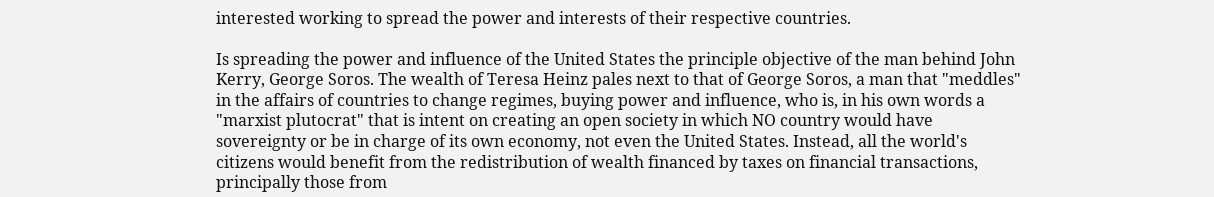interested working to spread the power and interests of their respective countries.

Is spreading the power and influence of the United States the principle objective of the man behind John Kerry, George Soros. The wealth of Teresa Heinz pales next to that of George Soros, a man that "meddles" in the affairs of countries to change regimes, buying power and influence, who is, in his own words a "marxist plutocrat" that is intent on creating an open society in which NO country would have sovereignty or be in charge of its own economy, not even the United States. Instead, all the world's citizens would benefit from the redistribution of wealth financed by taxes on financial transactions, principally those from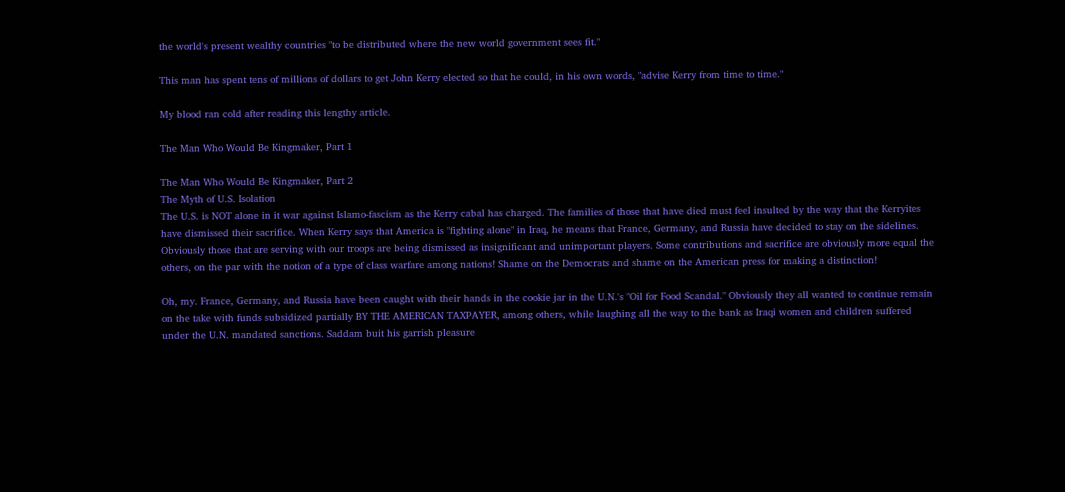the world's present wealthy countries "to be distributed where the new world government sees fit."

This man has spent tens of millions of dollars to get John Kerry elected so that he could, in his own words, "advise Kerry from time to time."

My blood ran cold after reading this lengthy article.

The Man Who Would Be Kingmaker, Part 1

The Man Who Would Be Kingmaker, Part 2
The Myth of U.S. Isolation
The U.S. is NOT alone in it war against Islamo-fascism as the Kerry cabal has charged. The families of those that have died must feel insulted by the way that the Kerryites have dismissed their sacrifice. When Kerry says that America is "fighting alone" in Iraq, he means that France, Germany, and Russia have decided to stay on the sidelines. Obviously those that are serving with our troops are being dismissed as insignificant and unimportant players. Some contributions and sacrifice are obviously more equal the others, on the par with the notion of a type of class warfare among nations! Shame on the Democrats and shame on the American press for making a distinction!

Oh, my. France, Germany, and Russia have been caught with their hands in the cookie jar in the U.N.'s "Oil for Food Scandal." Obviously they all wanted to continue remain on the take with funds subsidized partially BY THE AMERICAN TAXPAYER, among others, while laughing all the way to the bank as Iraqi women and children suffered under the U.N. mandated sanctions. Saddam buit his garrish pleasure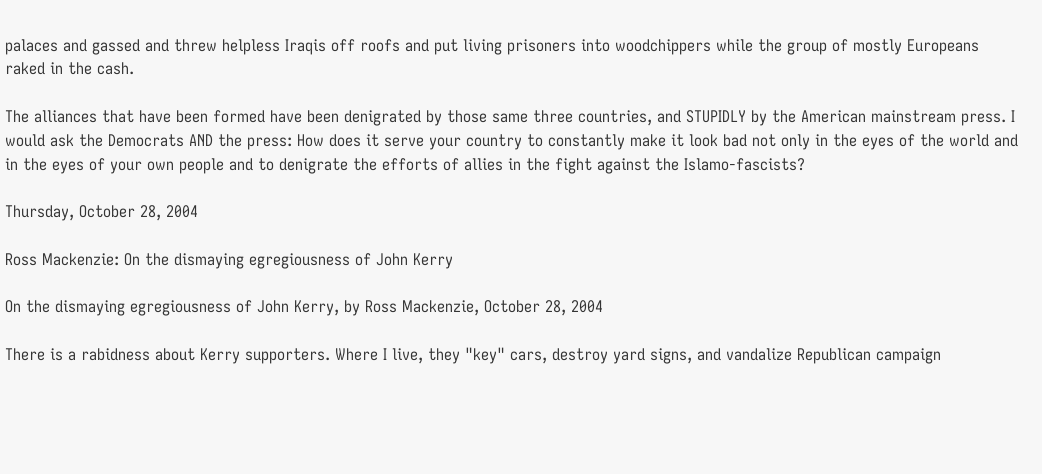palaces and gassed and threw helpless Iraqis off roofs and put living prisoners into woodchippers while the group of mostly Europeans raked in the cash.

The alliances that have been formed have been denigrated by those same three countries, and STUPIDLY by the American mainstream press. I would ask the Democrats AND the press: How does it serve your country to constantly make it look bad not only in the eyes of the world and in the eyes of your own people and to denigrate the efforts of allies in the fight against the Islamo-fascists?

Thursday, October 28, 2004

Ross Mackenzie: On the dismaying egregiousness of John Kerry

On the dismaying egregiousness of John Kerry, by Ross Mackenzie, October 28, 2004

There is a rabidness about Kerry supporters. Where I live, they "key" cars, destroy yard signs, and vandalize Republican campaign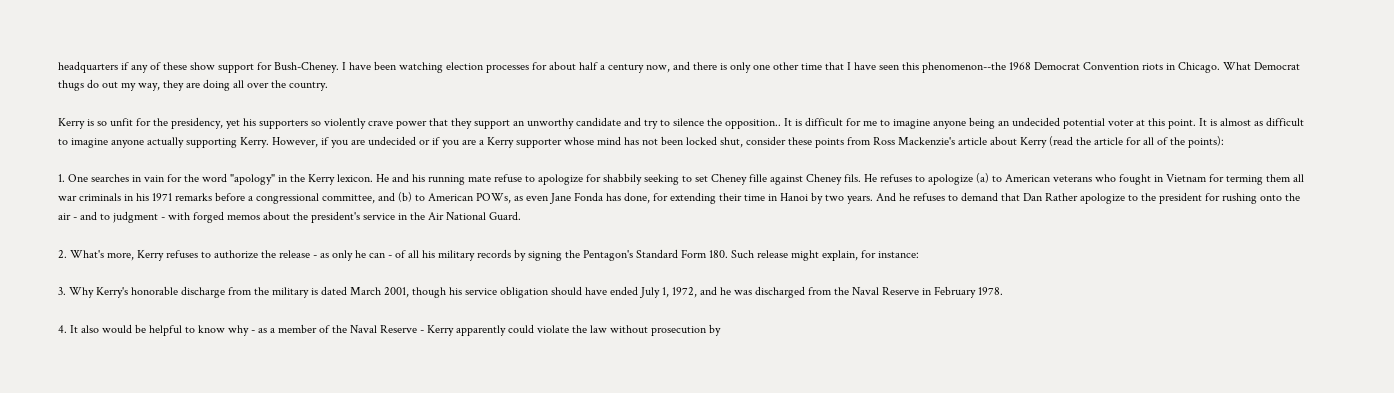headquarters if any of these show support for Bush-Cheney. I have been watching election processes for about half a century now, and there is only one other time that I have seen this phenomenon--the 1968 Democrat Convention riots in Chicago. What Democrat thugs do out my way, they are doing all over the country.

Kerry is so unfit for the presidency, yet his supporters so violently crave power that they support an unworthy candidate and try to silence the opposition.. It is difficult for me to imagine anyone being an undecided potential voter at this point. It is almost as difficult to imagine anyone actually supporting Kerry. However, if you are undecided or if you are a Kerry supporter whose mind has not been locked shut, consider these points from Ross Mackenzie's article about Kerry (read the article for all of the points):

1. One searches in vain for the word "apology" in the Kerry lexicon. He and his running mate refuse to apologize for shabbily seeking to set Cheney fille against Cheney fils. He refuses to apologize (a) to American veterans who fought in Vietnam for terming them all war criminals in his 1971 remarks before a congressional committee, and (b) to American POWs, as even Jane Fonda has done, for extending their time in Hanoi by two years. And he refuses to demand that Dan Rather apologize to the president for rushing onto the air - and to judgment - with forged memos about the president's service in the Air National Guard.

2. What's more, Kerry refuses to authorize the release - as only he can - of all his military records by signing the Pentagon's Standard Form 180. Such release might explain, for instance:

3. Why Kerry's honorable discharge from the military is dated March 2001, though his service obligation should have ended July 1, 1972, and he was discharged from the Naval Reserve in February 1978.

4. It also would be helpful to know why - as a member of the Naval Reserve - Kerry apparently could violate the law without prosecution by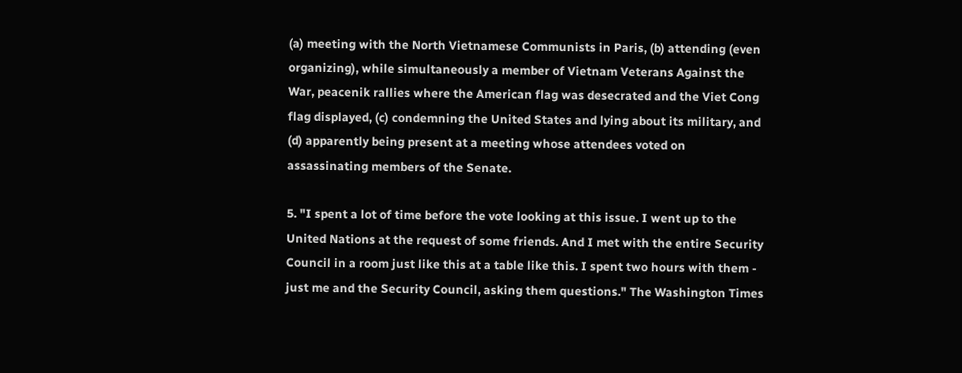(a) meeting with the North Vietnamese Communists in Paris, (b) attending (even organizing), while simultaneously a member of Vietnam Veterans Against the War, peacenik rallies where the American flag was desecrated and the Viet Cong flag displayed, (c) condemning the United States and lying about its military, and (d) apparently being present at a meeting whose attendees voted on assassinating members of the Senate.

5. "I spent a lot of time before the vote looking at this issue. I went up to the United Nations at the request of some friends. And I met with the entire Security Council in a room just like this at a table like this. I spent two hours with them - just me and the Security Council, asking them questions." The Washington Times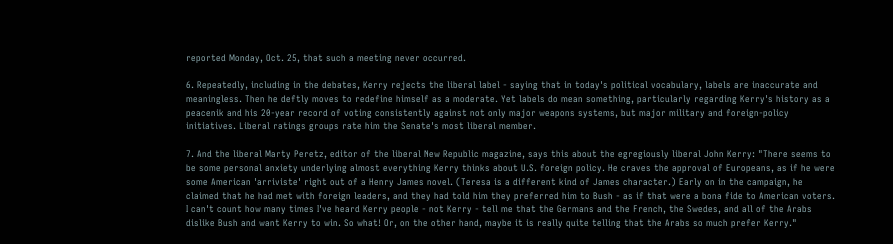reported Monday, Oct. 25, that such a meeting never occurred.

6. Repeatedly, including in the debates, Kerry rejects the liberal label - saying that in today's political vocabulary, labels are inaccurate and meaningless. Then he deftly moves to redefine himself as a moderate. Yet labels do mean something, particularly regarding Kerry's history as a peacenik and his 20-year record of voting consistently against not only major weapons systems, but major military and foreign-policy initiatives. Liberal ratings groups rate him the Senate's most liberal member.

7. And the liberal Marty Peretz, editor of the liberal New Republic magazine, says this about the egregiously liberal John Kerry: "There seems to be some personal anxiety underlying almost everything Kerry thinks about U.S. foreign policy. He craves the approval of Europeans, as if he were some American 'arriviste' right out of a Henry James novel. (Teresa is a different kind of James character.) Early on in the campaign, he claimed that he had met with foreign leaders, and they had told him they preferred him to Bush - as if that were a bona fide to American voters. I can't count how many times I've heard Kerry people - not Kerry - tell me that the Germans and the French, the Swedes, and all of the Arabs dislike Bush and want Kerry to win. So what! Or, on the other hand, maybe it is really quite telling that the Arabs so much prefer Kerry."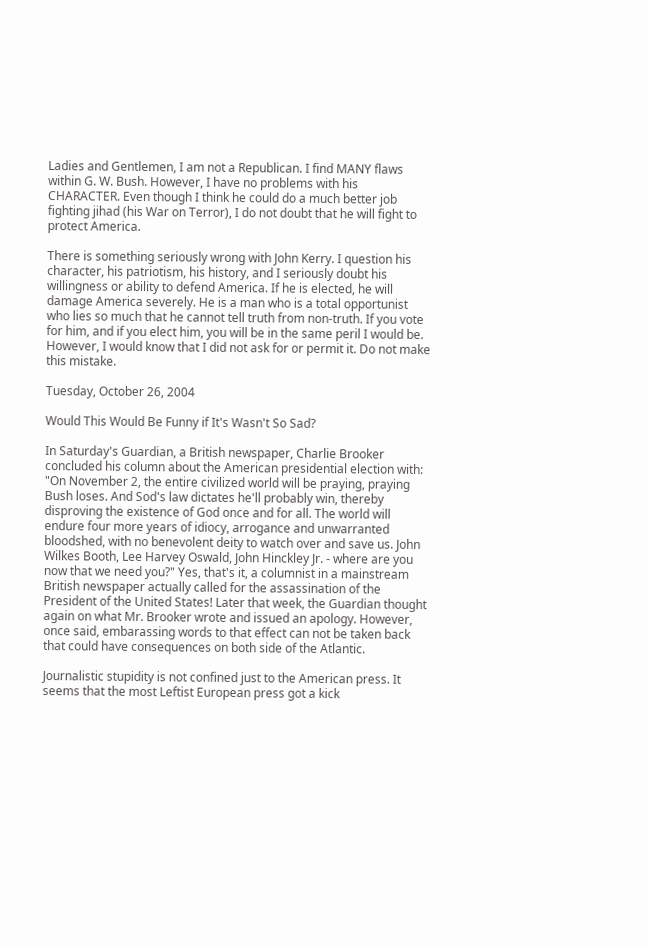Ladies and Gentlemen, I am not a Republican. I find MANY flaws within G. W. Bush. However, I have no problems with his CHARACTER. Even though I think he could do a much better job fighting jihad (his War on Terror), I do not doubt that he will fight to protect America.

There is something seriously wrong with John Kerry. I question his character, his patriotism, his history, and I seriously doubt his willingness or ability to defend America. If he is elected, he will damage America severely. He is a man who is a total opportunist who lies so much that he cannot tell truth from non-truth. If you vote for him, and if you elect him, you will be in the same peril I would be. However, I would know that I did not ask for or permit it. Do not make this mistake.

Tuesday, October 26, 2004

Would This Would Be Funny if It's Wasn't So Sad?

In Saturday's Guardian, a British newspaper, Charlie Brooker concluded his column about the American presidential election with: "On November 2, the entire civilized world will be praying, praying Bush loses. And Sod's law dictates he'll probably win, thereby disproving the existence of God once and for all. The world will endure four more years of idiocy, arrogance and unwarranted bloodshed, with no benevolent deity to watch over and save us. John Wilkes Booth, Lee Harvey Oswald, John Hinckley Jr. - where are you now that we need you?" Yes, that's it, a columnist in a mainstream British newspaper actually called for the assassination of the President of the United States! Later that week, the Guardian thought again on what Mr. Brooker wrote and issued an apology. However, once said, embarassing words to that effect can not be taken back that could have consequences on both side of the Atlantic.

Journalistic stupidity is not confined just to the American press. It seems that the most Leftist European press got a kick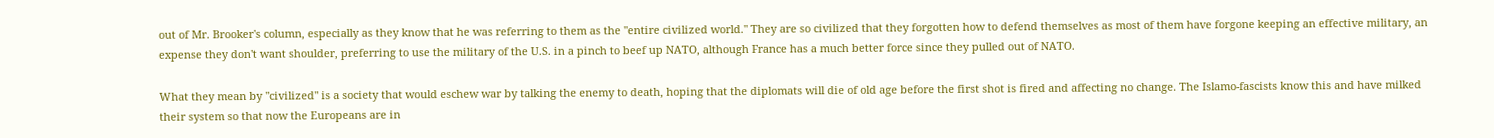out of Mr. Brooker's column, especially as they know that he was referring to them as the "entire civilized world." They are so civilized that they forgotten how to defend themselves as most of them have forgone keeping an effective military, an expense they don't want shoulder, preferring to use the military of the U.S. in a pinch to beef up NATO, although France has a much better force since they pulled out of NATO.

What they mean by "civilized" is a society that would eschew war by talking the enemy to death, hoping that the diplomats will die of old age before the first shot is fired and affecting no change. The Islamo-fascists know this and have milked their system so that now the Europeans are in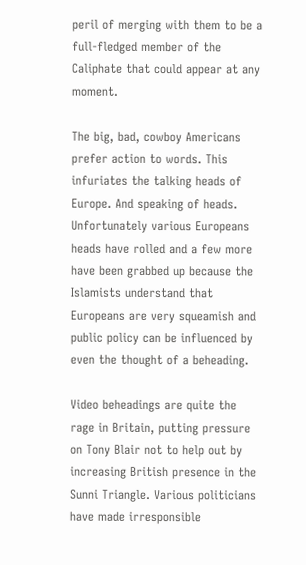peril of merging with them to be a full-fledged member of the Caliphate that could appear at any moment.

The big, bad, cowboy Americans prefer action to words. This infuriates the talking heads of Europe. And speaking of heads. Unfortunately various Europeans heads have rolled and a few more have been grabbed up because the Islamists understand that Europeans are very squeamish and public policy can be influenced by even the thought of a beheading.

Video beheadings are quite the rage in Britain, putting pressure on Tony Blair not to help out by increasing British presence in the Sunni Triangle. Various politicians have made irresponsible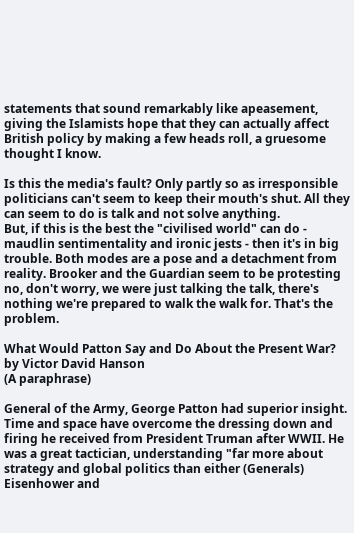statements that sound remarkably like apeasement, giving the Islamists hope that they can actually affect British policy by making a few heads roll, a gruesome thought I know.

Is this the media's fault? Only partly so as irresponsible politicians can't seem to keep their mouth's shut. All they can seem to do is talk and not solve anything.
But, if this is the best the "civilised world" can do - maudlin sentimentality and ironic jests - then it's in big trouble. Both modes are a pose and a detachment from reality. Brooker and the Guardian seem to be protesting no, don't worry, we were just talking the talk, there's nothing we're prepared to walk the walk for. That's the problem.

What Would Patton Say and Do About the Present War?
by Victor David Hanson
(A paraphrase)

General of the Army, George Patton had superior insight. Time and space have overcome the dressing down and firing he received from President Truman after WWII. He was a great tactician, understanding "far more about strategy and global politics than either (Generals) Eisenhower and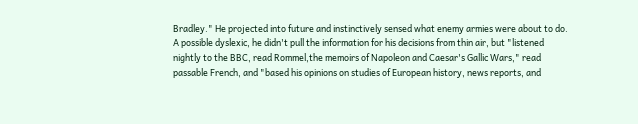Bradley." He projected into future and instinctively sensed what enemy armies were about to do. A possible dyslexic, he didn't pull the information for his decisions from thin air, but "listened nightly to the BBC, read Rommel,the memoirs of Napoleon and Caesar's Gallic Wars," read passable French, and "based his opinions on studies of European history, news reports, and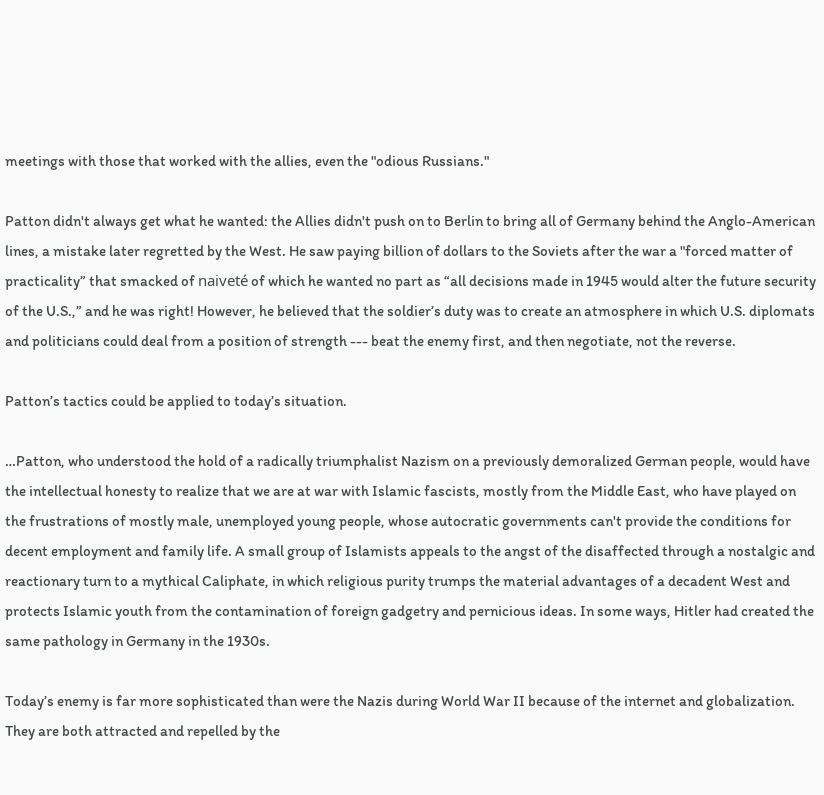meetings with those that worked with the allies, even the "odious Russians."

Patton didn't always get what he wanted: the Allies didn't push on to Berlin to bring all of Germany behind the Anglo-American lines, a mistake later regretted by the West. He saw paying billion of dollars to the Soviets after the war a "forced matter of practicality” that smacked of naiveté of which he wanted no part as “all decisions made in 1945 would alter the future security of the U.S.,” and he was right! However, he believed that the soldier’s duty was to create an atmosphere in which U.S. diplomats and politicians could deal from a position of strength --- beat the enemy first, and then negotiate, not the reverse.

Patton’s tactics could be applied to today’s situation.

…Patton, who understood the hold of a radically triumphalist Nazism on a previously demoralized German people, would have the intellectual honesty to realize that we are at war with Islamic fascists, mostly from the Middle East, who have played on the frustrations of mostly male, unemployed young people, whose autocratic governments can't provide the conditions for decent employment and family life. A small group of Islamists appeals to the angst of the disaffected through a nostalgic and reactionary turn to a mythical Caliphate, in which religious purity trumps the material advantages of a decadent West and protects Islamic youth from the contamination of foreign gadgetry and pernicious ideas. In some ways, Hitler had created the same pathology in Germany in the 1930s.

Today’s enemy is far more sophisticated than were the Nazis during World War II because of the internet and globalization. They are both attracted and repelled by the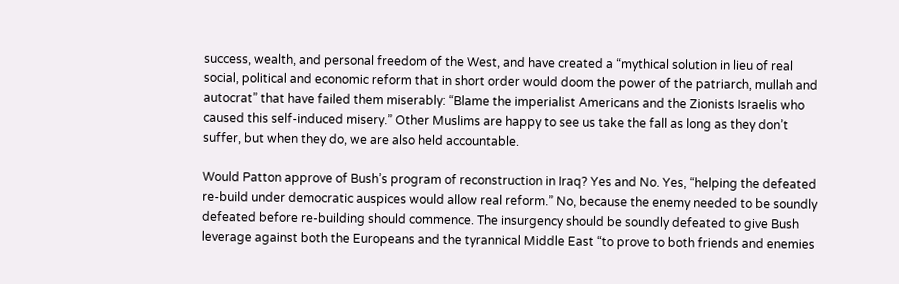success, wealth, and personal freedom of the West, and have created a “mythical solution in lieu of real social, political and economic reform that in short order would doom the power of the patriarch, mullah and autocrat” that have failed them miserably: “Blame the imperialist Americans and the Zionists Israelis who caused this self-induced misery.” Other Muslims are happy to see us take the fall as long as they don’t suffer, but when they do, we are also held accountable.

Would Patton approve of Bush’s program of reconstruction in Iraq? Yes and No. Yes, “helping the defeated re-build under democratic auspices would allow real reform.” No, because the enemy needed to be soundly defeated before re-building should commence. The insurgency should be soundly defeated to give Bush leverage against both the Europeans and the tyrannical Middle East “to prove to both friends and enemies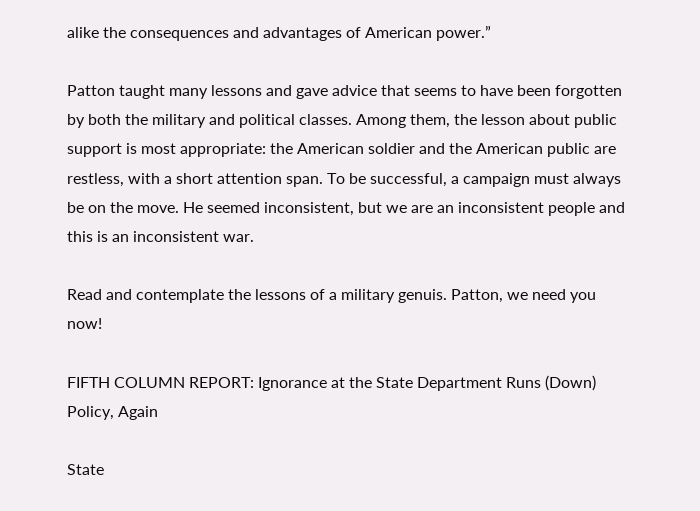alike the consequences and advantages of American power.”

Patton taught many lessons and gave advice that seems to have been forgotten by both the military and political classes. Among them, the lesson about public support is most appropriate: the American soldier and the American public are restless, with a short attention span. To be successful, a campaign must always be on the move. He seemed inconsistent, but we are an inconsistent people and this is an inconsistent war.

Read and contemplate the lessons of a military genuis. Patton, we need you now!

FIFTH COLUMN REPORT: Ignorance at the State Department Runs (Down) Policy, Again

State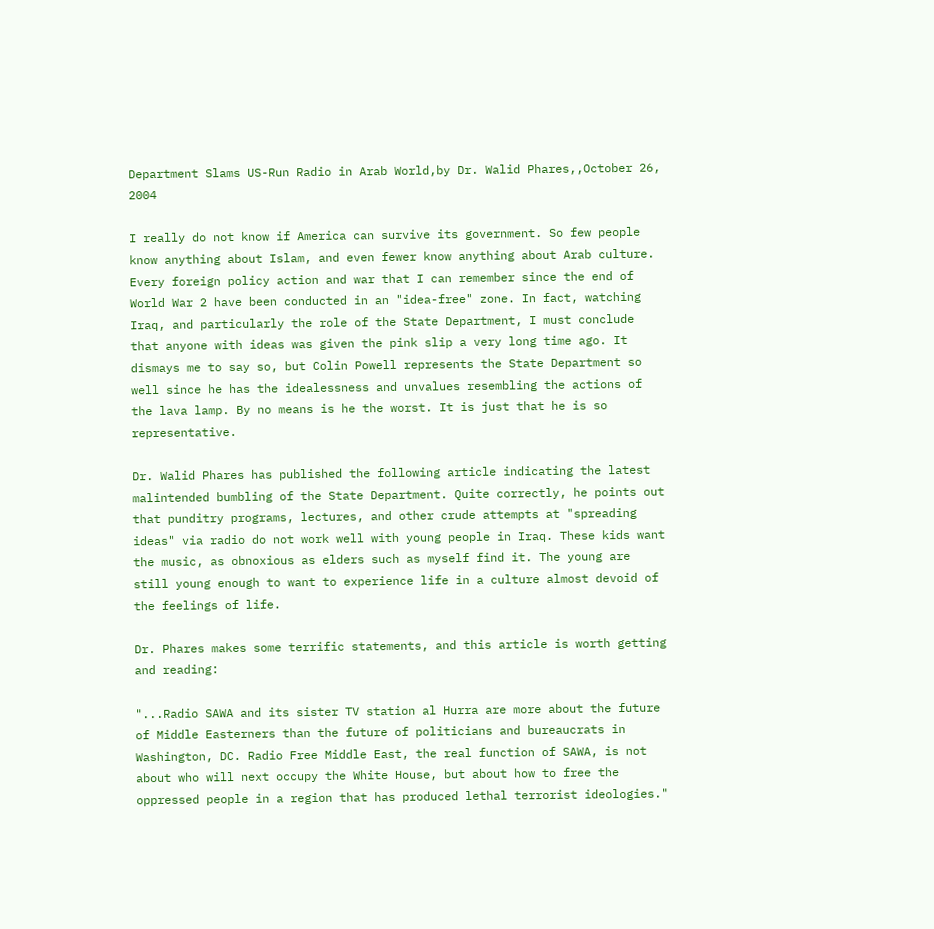Department Slams US-Run Radio in Arab World,by Dr. Walid Phares,,October 26, 2004

I really do not know if America can survive its government. So few people know anything about Islam, and even fewer know anything about Arab culture. Every foreign policy action and war that I can remember since the end of World War 2 have been conducted in an "idea-free" zone. In fact, watching Iraq, and particularly the role of the State Department, I must conclude that anyone with ideas was given the pink slip a very long time ago. It dismays me to say so, but Colin Powell represents the State Department so well since he has the idealessness and unvalues resembling the actions of the lava lamp. By no means is he the worst. It is just that he is so representative.

Dr. Walid Phares has published the following article indicating the latest malintended bumbling of the State Department. Quite correctly, he points out that punditry programs, lectures, and other crude attempts at "spreading ideas" via radio do not work well with young people in Iraq. These kids want the music, as obnoxious as elders such as myself find it. The young are still young enough to want to experience life in a culture almost devoid of the feelings of life.

Dr. Phares makes some terrific statements, and this article is worth getting and reading:

"...Radio SAWA and its sister TV station al Hurra are more about the future of Middle Easterners than the future of politicians and bureaucrats in Washington, DC. Radio Free Middle East, the real function of SAWA, is not about who will next occupy the White House, but about how to free the oppressed people in a region that has produced lethal terrorist ideologies."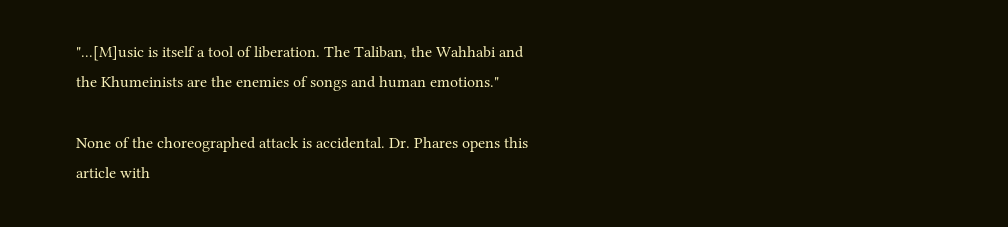"...[M]usic is itself a tool of liberation. The Taliban, the Wahhabi and the Khumeinists are the enemies of songs and human emotions."

None of the choreographed attack is accidental. Dr. Phares opens this article with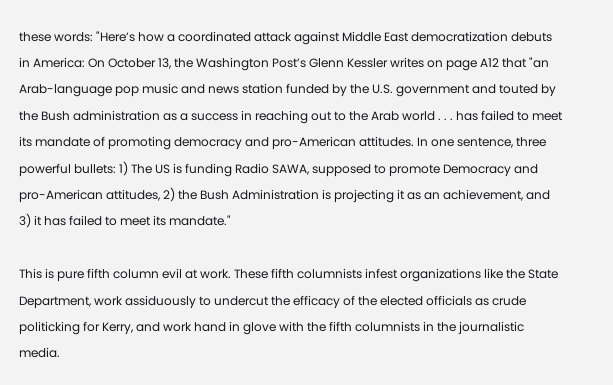these words: "Here’s how a coordinated attack against Middle East democratization debuts in America: On October 13, the Washington Post’s Glenn Kessler writes on page A12 that "an Arab-language pop music and news station funded by the U.S. government and touted by the Bush administration as a success in reaching out to the Arab world . . . has failed to meet its mandate of promoting democracy and pro-American attitudes. In one sentence, three powerful bullets: 1) The US is funding Radio SAWA, supposed to promote Democracy and pro-American attitudes, 2) the Bush Administration is projecting it as an achievement, and 3) it has failed to meet its mandate."

This is pure fifth column evil at work. These fifth columnists infest organizations like the State Department, work assiduously to undercut the efficacy of the elected officials as crude politicking for Kerry, and work hand in glove with the fifth columnists in the journalistic media.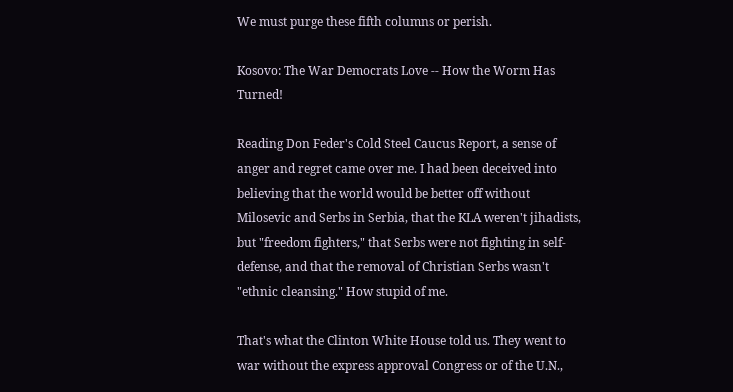We must purge these fifth columns or perish.

Kosovo: The War Democrats Love -- How the Worm Has Turned!

Reading Don Feder's Cold Steel Caucus Report, a sense of anger and regret came over me. I had been deceived into believing that the world would be better off without Milosevic and Serbs in Serbia, that the KLA weren't jihadists, but "freedom fighters," that Serbs were not fighting in self-defense, and that the removal of Christian Serbs wasn't "ethnic cleansing." How stupid of me.

That's what the Clinton White House told us. They went to war without the express approval Congress or of the U.N.,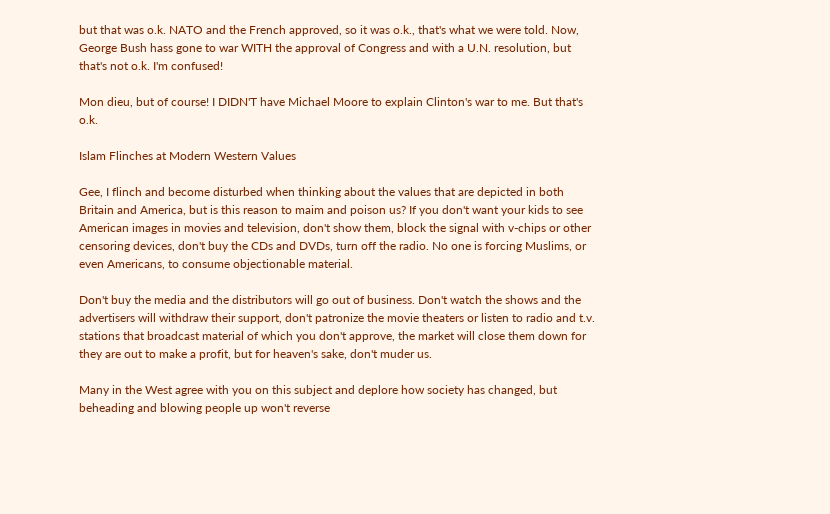but that was o.k. NATO and the French approved, so it was o.k., that's what we were told. Now, George Bush hass gone to war WITH the approval of Congress and with a U.N. resolution, but that's not o.k. I'm confused!

Mon dieu, but of course! I DIDN'T have Michael Moore to explain Clinton's war to me. But that's o.k.

Islam Flinches at Modern Western Values

Gee, I flinch and become disturbed when thinking about the values that are depicted in both Britain and America, but is this reason to maim and poison us? If you don't want your kids to see American images in movies and television, don't show them, block the signal with v-chips or other censoring devices, don't buy the CDs and DVDs, turn off the radio. No one is forcing Muslims, or even Americans, to consume objectionable material.

Don't buy the media and the distributors will go out of business. Don't watch the shows and the advertisers will withdraw their support, don't patronize the movie theaters or listen to radio and t.v. stations that broadcast material of which you don't approve, the market will close them down for they are out to make a profit, but for heaven's sake, don't muder us.

Many in the West agree with you on this subject and deplore how society has changed, but beheading and blowing people up won't reverse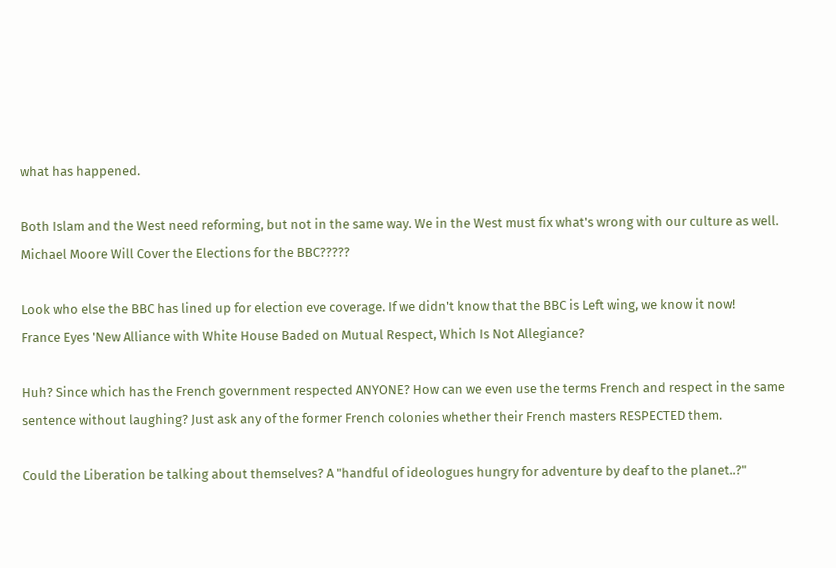what has happened.

Both Islam and the West need reforming, but not in the same way. We in the West must fix what's wrong with our culture as well.
Michael Moore Will Cover the Elections for the BBC?????

Look who else the BBC has lined up for election eve coverage. If we didn't know that the BBC is Left wing, we know it now!
France Eyes 'New Alliance with White House Baded on Mutual Respect, Which Is Not Allegiance?

Huh? Since which has the French government respected ANYONE? How can we even use the terms French and respect in the same sentence without laughing? Just ask any of the former French colonies whether their French masters RESPECTED them.

Could the Liberation be talking about themselves? A "handful of ideologues hungry for adventure by deaf to the planet..?"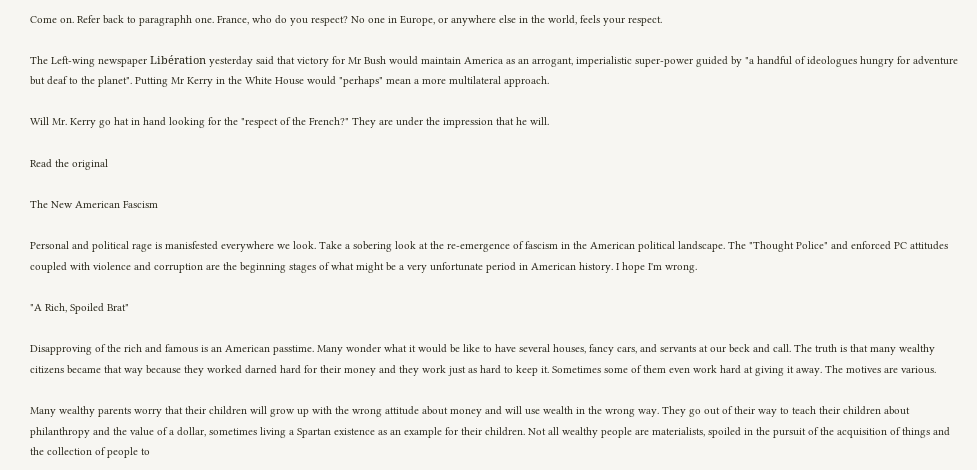Come on. Refer back to paragraphh one. France, who do you respect? No one in Europe, or anywhere else in the world, feels your respect.

The Left-wing newspaper Libération yesterday said that victory for Mr Bush would maintain America as an arrogant, imperialistic super-power guided by "a handful of ideologues hungry for adventure but deaf to the planet". Putting Mr Kerry in the White House would "perhaps" mean a more multilateral approach.

Will Mr. Kerry go hat in hand looking for the "respect of the French?" They are under the impression that he will.

Read the original

The New American Fascism

Personal and political rage is manisfested everywhere we look. Take a sobering look at the re-emergence of fascism in the American political landscape. The "Thought Police" and enforced PC attitudes coupled with violence and corruption are the beginning stages of what might be a very unfortunate period in American history. I hope I'm wrong.

"A Rich, Spoiled Brat"

Disapproving of the rich and famous is an American passtime. Many wonder what it would be like to have several houses, fancy cars, and servants at our beck and call. The truth is that many wealthy citizens became that way because they worked darned hard for their money and they work just as hard to keep it. Sometimes some of them even work hard at giving it away. The motives are various.

Many wealthy parents worry that their children will grow up with the wrong attitude about money and will use wealth in the wrong way. They go out of their way to teach their children about philanthropy and the value of a dollar, sometimes living a Spartan existence as an example for their children. Not all wealthy people are materialists, spoiled in the pursuit of the acquisition of things and the collection of people to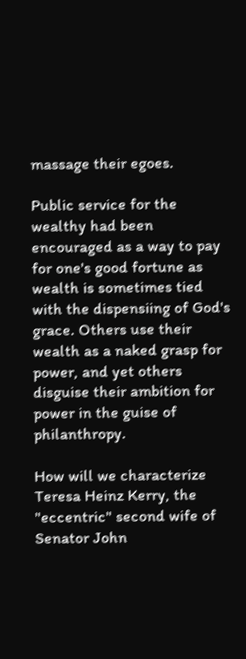massage their egoes.

Public service for the wealthy had been encouraged as a way to pay for one's good fortune as wealth is sometimes tied with the dispensiing of God's grace. Others use their wealth as a naked grasp for power, and yet others disguise their ambition for power in the guise of philanthropy.

How will we characterize Teresa Heinz Kerry, the "eccentric" second wife of Senator John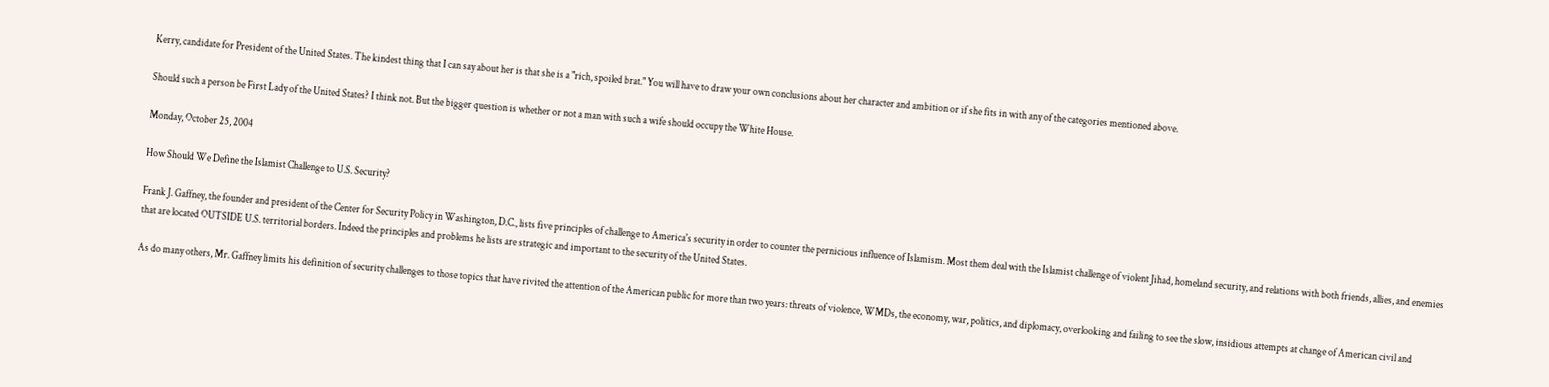Kerry, candidate for President of the United States. The kindest thing that I can say about her is that she is a "rich, spoiled brat." You will have to draw your own conclusions about her character and ambition or if she fits in with any of the categories mentioned above.

Should such a person be First Lady of the United States? I think not. But the bigger question is whether or not a man with such a wife should occupy the White House.

Monday, October 25, 2004

How Should We Define the Islamist Challenge to U.S. Security?

Frank J. Gaffney, the founder and president of the Center for Security Policy in Washington, D.C., lists five principles of challenge to America's security in order to counter the pernicious influence of Islamism. Most them deal with the Islamist challenge of violent Jihad, homeland security, and relations with both friends, allies, and enemies that are located OUTSIDE U.S. territorial borders. Indeed the principles and problems he lists are strategic and important to the security of the United States.

As do many others, Mr. Gaffney limits his definition of security challenges to those topics that have rivited the attention of the American public for more than two years: threats of violence, WMDs, the economy, war, politics, and diplomacy, overlooking and failing to see the slow, insidious attempts at change of American civil and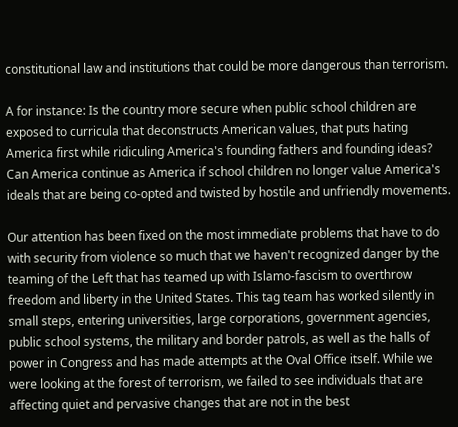constitutional law and institutions that could be more dangerous than terrorism.

A for instance: Is the country more secure when public school children are exposed to curricula that deconstructs American values, that puts hating America first while ridiculing America's founding fathers and founding ideas? Can America continue as America if school children no longer value America's ideals that are being co-opted and twisted by hostile and unfriendly movements.

Our attention has been fixed on the most immediate problems that have to do with security from violence so much that we haven't recognized danger by the teaming of the Left that has teamed up with Islamo-fascism to overthrow freedom and liberty in the United States. This tag team has worked silently in small steps, entering universities, large corporations, government agencies, public school systems, the military and border patrols, as well as the halls of power in Congress and has made attempts at the Oval Office itself. While we were looking at the forest of terrorism, we failed to see individuals that are affecting quiet and pervasive changes that are not in the best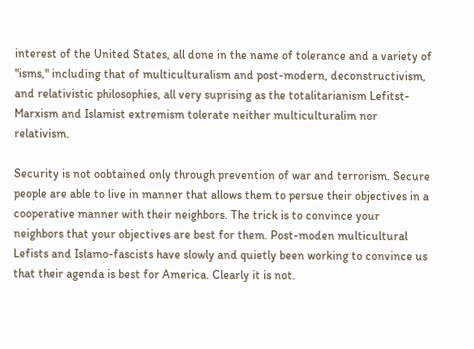interest of the United States, all done in the name of tolerance and a variety of "isms," including that of multiculturalism and post-modern, deconstructivism, and relativistic philosophies, all very suprising as the totalitarianism Lefitst-Marxism and Islamist extremism tolerate neither multiculturalim nor relativism.

Security is not oobtained only through prevention of war and terrorism. Secure people are able to live in manner that allows them to persue their objectives in a cooperative manner with their neighbors. The trick is to convince your neighbors that your objectives are best for them. Post-moden multicultural Lefists and Islamo-fascists have slowly and quietly been working to convince us that their agenda is best for America. Clearly it is not.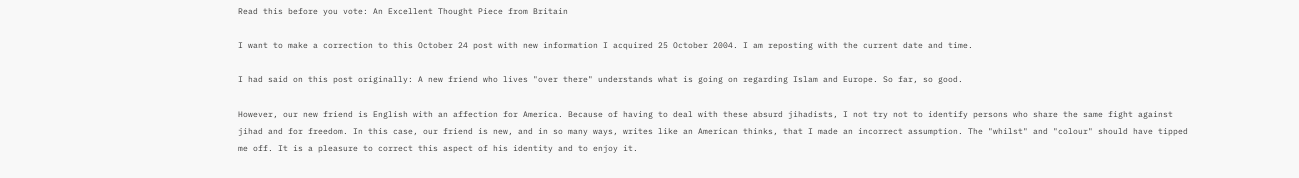Read this before you vote: An Excellent Thought Piece from Britain

I want to make a correction to this October 24 post with new information I acquired 25 October 2004. I am reposting with the current date and time.

I had said on this post originally: A new friend who lives "over there" understands what is going on regarding Islam and Europe. So far, so good.

However, our new friend is English with an affection for America. Because of having to deal with these absurd jihadists, I not try not to identify persons who share the same fight against jihad and for freedom. In this case, our friend is new, and in so many ways, writes like an American thinks, that I made an incorrect assumption. The "whilst" and "colour" should have tipped me off. It is a pleasure to correct this aspect of his identity and to enjoy it.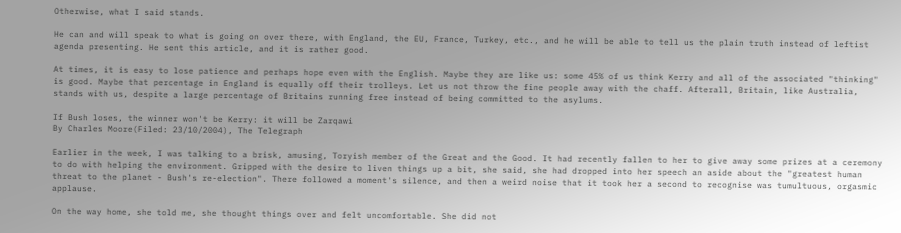Otherwise, what I said stands.

He can and will speak to what is going on over there, with England, the EU, France, Turkey, etc., and he will be able to tell us the plain truth instead of leftist agenda presenting. He sent this article, and it is rather good.

At times, it is easy to lose patience and perhaps hope even with the English. Maybe they are like us: some 45% of us think Kerry and all of the associated "thinking" is good. Maybe that percentage in England is equally off their trolleys. Let us not throw the fine people away with the chaff. Afterall, Britain, like Australia, stands with us, despite a large percentage of Britains running free instead of being committed to the asylums.

If Bush loses, the winner won't be Kerry: it will be Zarqawi
By Charles Moore(Filed: 23/10/2004), The Telegraph

Earlier in the week, I was talking to a brisk, amusing, Toryish member of the Great and the Good. It had recently fallen to her to give away some prizes at a ceremony to do with helping the environment. Gripped with the desire to liven things up a bit, she said, she had dropped into her speech an aside about the "greatest human threat to the planet - Bush's re-election". There followed a moment's silence, and then a weird noise that it took her a second to recognise was tumultuous, orgasmic applause.

On the way home, she told me, she thought things over and felt uncomfortable. She did not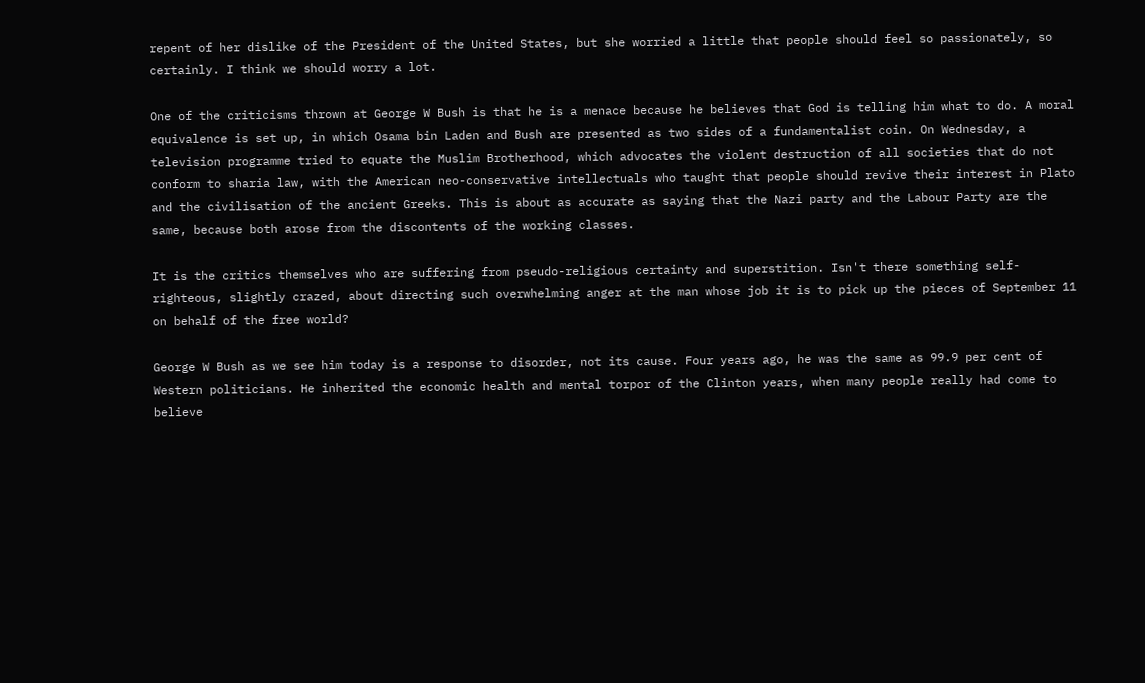repent of her dislike of the President of the United States, but she worried a little that people should feel so passionately, so certainly. I think we should worry a lot.

One of the criticisms thrown at George W Bush is that he is a menace because he believes that God is telling him what to do. A moral equivalence is set up, in which Osama bin Laden and Bush are presented as two sides of a fundamentalist coin. On Wednesday, a television programme tried to equate the Muslim Brotherhood, which advocates the violent destruction of all societies that do not conform to sharia law, with the American neo-conservative intellectuals who taught that people should revive their interest in Plato and the civilisation of the ancient Greeks. This is about as accurate as saying that the Nazi party and the Labour Party are the same, because both arose from the discontents of the working classes.

It is the critics themselves who are suffering from pseudo-religious certainty and superstition. Isn't there something self-righteous, slightly crazed, about directing such overwhelming anger at the man whose job it is to pick up the pieces of September 11 on behalf of the free world?

George W Bush as we see him today is a response to disorder, not its cause. Four years ago, he was the same as 99.9 per cent of Western politicians. He inherited the economic health and mental torpor of the Clinton years, when many people really had come to believe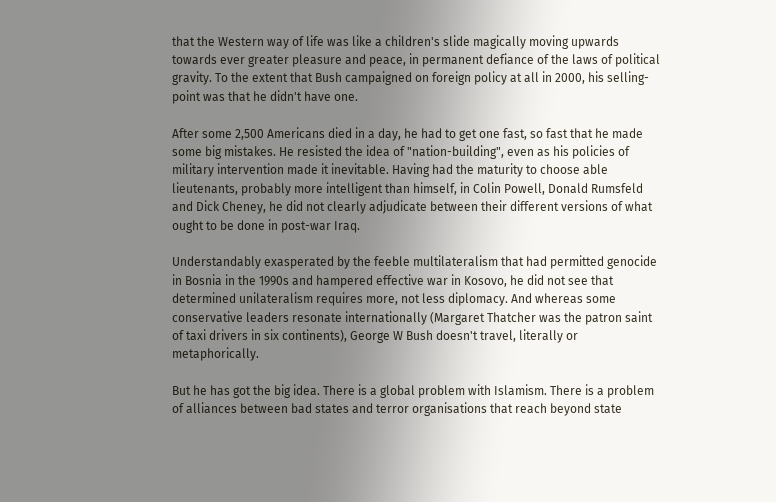that the Western way of life was like a children's slide magically moving upwards towards ever greater pleasure and peace, in permanent defiance of the laws of political gravity. To the extent that Bush campaigned on foreign policy at all in 2000, his selling-point was that he didn't have one.

After some 2,500 Americans died in a day, he had to get one fast, so fast that he made some big mistakes. He resisted the idea of "nation-building", even as his policies of military intervention made it inevitable. Having had the maturity to choose able lieutenants, probably more intelligent than himself, in Colin Powell, Donald Rumsfeld and Dick Cheney, he did not clearly adjudicate between their different versions of what ought to be done in post-war Iraq.

Understandably exasperated by the feeble multilateralism that had permitted genocide in Bosnia in the 1990s and hampered effective war in Kosovo, he did not see that determined unilateralism requires more, not less diplomacy. And whereas some conservative leaders resonate internationally (Margaret Thatcher was the patron saint of taxi drivers in six continents), George W Bush doesn't travel, literally or metaphorically.

But he has got the big idea. There is a global problem with Islamism. There is a problem of alliances between bad states and terror organisations that reach beyond state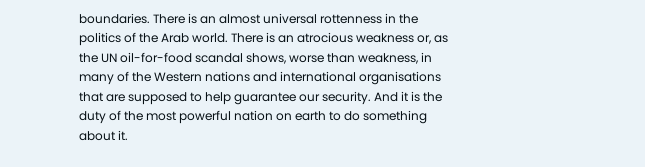boundaries. There is an almost universal rottenness in the politics of the Arab world. There is an atrocious weakness or, as the UN oil-for-food scandal shows, worse than weakness, in many of the Western nations and international organisations that are supposed to help guarantee our security. And it is the duty of the most powerful nation on earth to do something about it.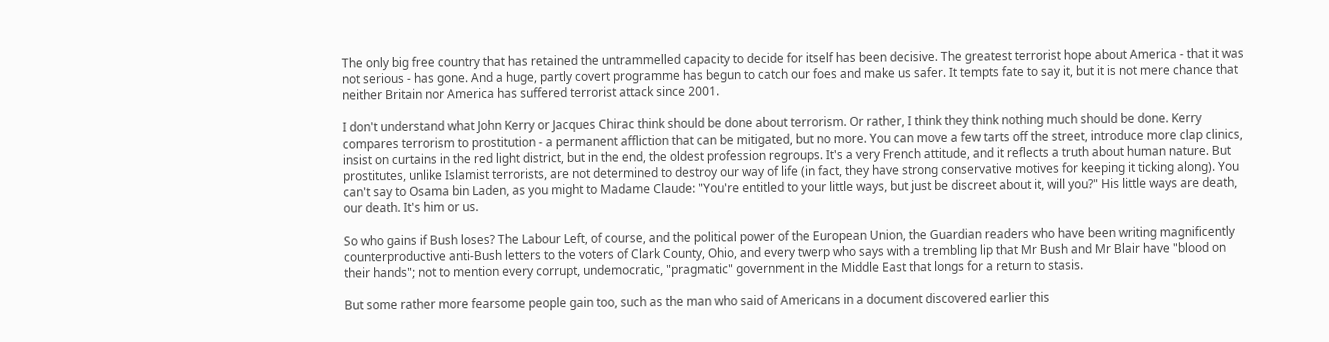The only big free country that has retained the untrammelled capacity to decide for itself has been decisive. The greatest terrorist hope about America - that it was not serious - has gone. And a huge, partly covert programme has begun to catch our foes and make us safer. It tempts fate to say it, but it is not mere chance that neither Britain nor America has suffered terrorist attack since 2001.

I don't understand what John Kerry or Jacques Chirac think should be done about terrorism. Or rather, I think they think nothing much should be done. Kerry compares terrorism to prostitution - a permanent affliction that can be mitigated, but no more. You can move a few tarts off the street, introduce more clap clinics, insist on curtains in the red light district, but in the end, the oldest profession regroups. It's a very French attitude, and it reflects a truth about human nature. But prostitutes, unlike Islamist terrorists, are not determined to destroy our way of life (in fact, they have strong conservative motives for keeping it ticking along). You can't say to Osama bin Laden, as you might to Madame Claude: "You're entitled to your little ways, but just be discreet about it, will you?" His little ways are death, our death. It's him or us.

So who gains if Bush loses? The Labour Left, of course, and the political power of the European Union, the Guardian readers who have been writing magnificently counterproductive anti-Bush letters to the voters of Clark County, Ohio, and every twerp who says with a trembling lip that Mr Bush and Mr Blair have "blood on their hands"; not to mention every corrupt, undemocratic, "pragmatic" government in the Middle East that longs for a return to stasis.

But some rather more fearsome people gain too, such as the man who said of Americans in a document discovered earlier this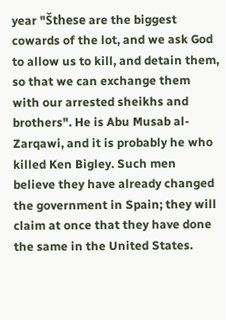year "Šthese are the biggest cowards of the lot, and we ask God to allow us to kill, and detain them, so that we can exchange them with our arrested sheikhs and brothers". He is Abu Musab al-Zarqawi, and it is probably he who killed Ken Bigley. Such men believe they have already changed the government in Spain; they will claim at once that they have done the same in the United States.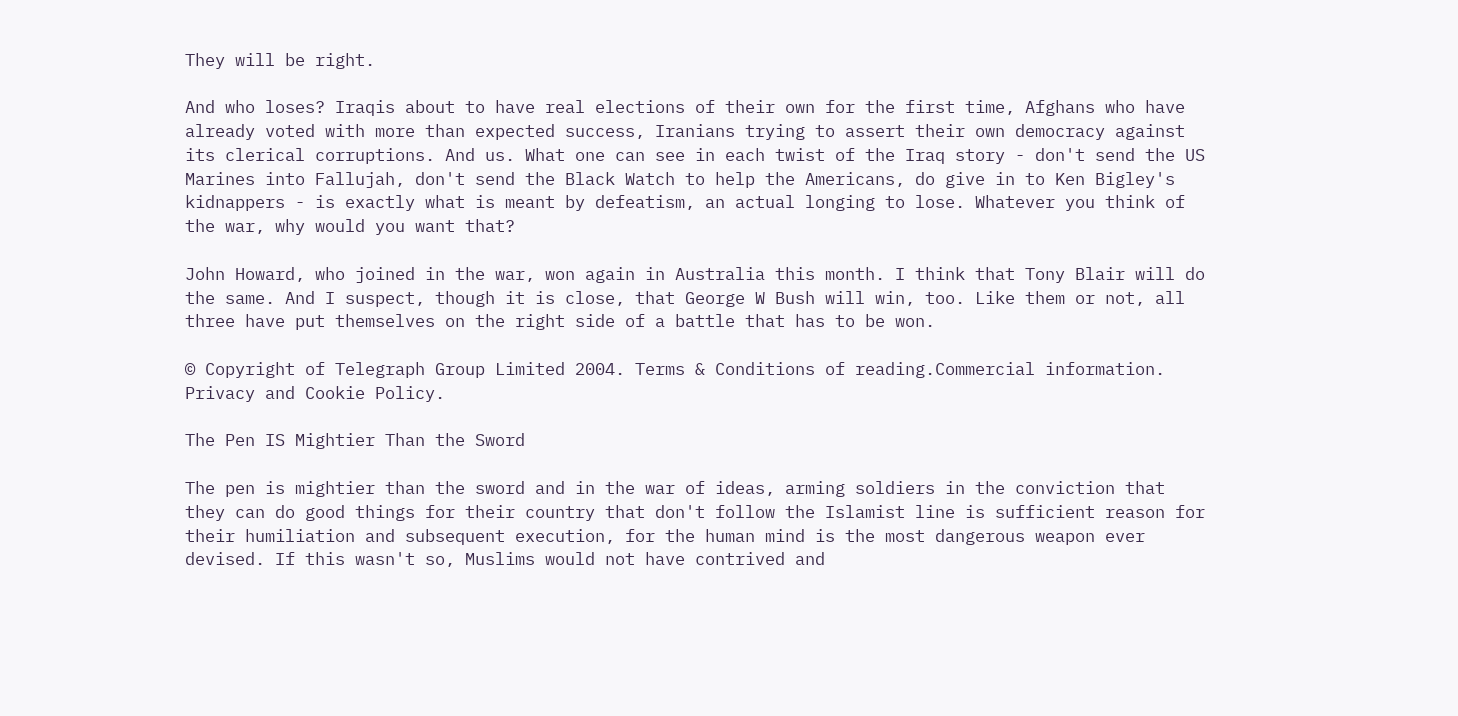They will be right.

And who loses? Iraqis about to have real elections of their own for the first time, Afghans who have already voted with more than expected success, Iranians trying to assert their own democracy against its clerical corruptions. And us. What one can see in each twist of the Iraq story - don't send the US Marines into Fallujah, don't send the Black Watch to help the Americans, do give in to Ken Bigley's kidnappers - is exactly what is meant by defeatism, an actual longing to lose. Whatever you think of the war, why would you want that?

John Howard, who joined in the war, won again in Australia this month. I think that Tony Blair will do the same. And I suspect, though it is close, that George W Bush will win, too. Like them or not, all three have put themselves on the right side of a battle that has to be won.

© Copyright of Telegraph Group Limited 2004. Terms & Conditions of reading.Commercial information. Privacy and Cookie Policy.

The Pen IS Mightier Than the Sword

The pen is mightier than the sword and in the war of ideas, arming soldiers in the conviction that they can do good things for their country that don't follow the Islamist line is sufficient reason for their humiliation and subsequent execution, for the human mind is the most dangerous weapon ever devised. If this wasn't so, Muslims would not have contrived and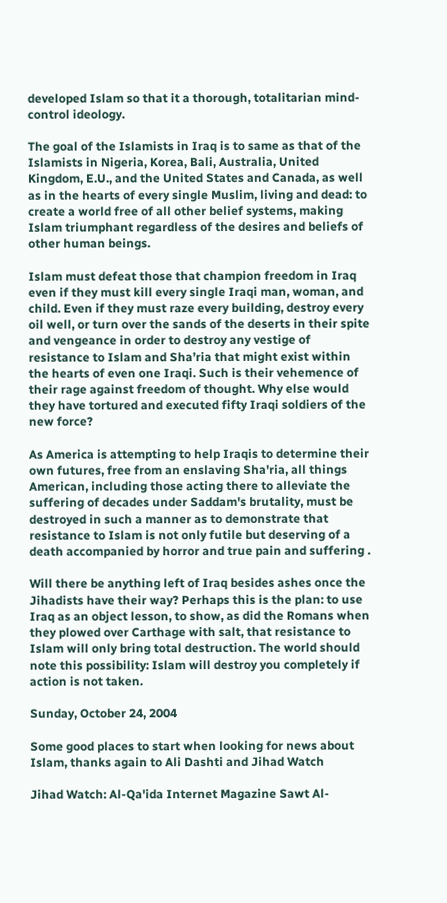developed Islam so that it a thorough, totalitarian mind-control ideology.

The goal of the Islamists in Iraq is to same as that of the Islamists in Nigeria, Korea, Bali, Australia, United Kingdom, E.U., and the United States and Canada, as well as in the hearts of every single Muslim, living and dead: to create a world free of all other belief systems, making Islam triumphant regardless of the desires and beliefs of other human beings.

Islam must defeat those that champion freedom in Iraq even if they must kill every single Iraqi man, woman, and child. Even if they must raze every building, destroy every oil well, or turn over the sands of the deserts in their spite and vengeance in order to destroy any vestige of resistance to Islam and Sha’ria that might exist within the hearts of even one Iraqi. Such is their vehemence of their rage against freedom of thought. Why else would they have tortured and executed fifty Iraqi soldiers of the new force?

As America is attempting to help Iraqis to determine their own futures, free from an enslaving Sha'ria, all things American, including those acting there to alleviate the suffering of decades under Saddam's brutality, must be destroyed in such a manner as to demonstrate that resistance to Islam is not only futile but deserving of a death accompanied by horror and true pain and suffering .

Will there be anything left of Iraq besides ashes once the Jihadists have their way? Perhaps this is the plan: to use Iraq as an object lesson, to show, as did the Romans when they plowed over Carthage with salt, that resistance to Islam will only bring total destruction. The world should note this possibility: Islam will destroy you completely if action is not taken.

Sunday, October 24, 2004

Some good places to start when looking for news about Islam, thanks again to Ali Dashti and Jihad Watch

Jihad Watch: Al-Qa'ida Internet Magazine Sawt Al-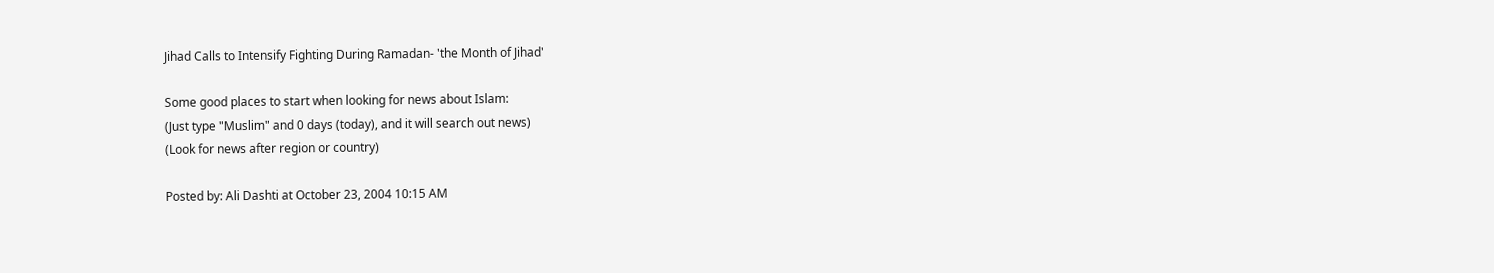Jihad Calls to Intensify Fighting During Ramadan- 'the Month of Jihad'

Some good places to start when looking for news about Islam:
(Just type "Muslim" and 0 days (today), and it will search out news)
(Look for news after region or country)

Posted by: Ali Dashti at October 23, 2004 10:15 AM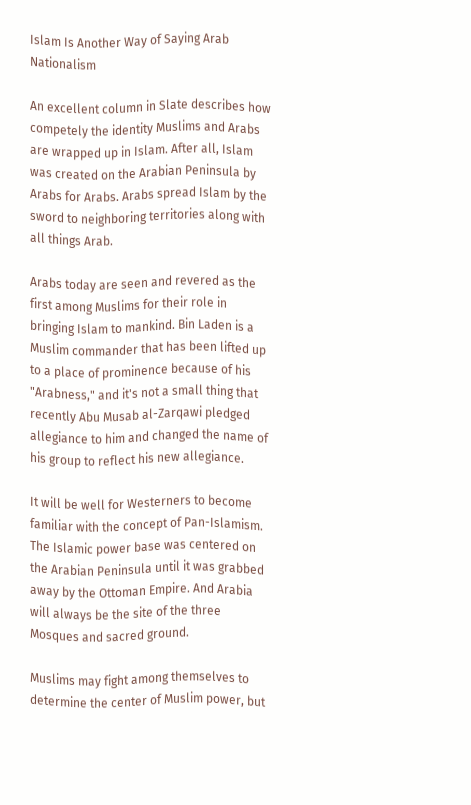Islam Is Another Way of Saying Arab Nationalism

An excellent column in Slate describes how competely the identity Muslims and Arabs are wrapped up in Islam. After all, Islam was created on the Arabian Peninsula by Arabs for Arabs. Arabs spread Islam by the sword to neighboring territories along with all things Arab.

Arabs today are seen and revered as the first among Muslims for their role in bringing Islam to mankind. Bin Laden is a Muslim commander that has been lifted up to a place of prominence because of his "Arabness," and it's not a small thing that recently Abu Musab al-Zarqawi pledged allegiance to him and changed the name of his group to reflect his new allegiance.

It will be well for Westerners to become familiar with the concept of Pan-Islamism. The Islamic power base was centered on the Arabian Peninsula until it was grabbed away by the Ottoman Empire. And Arabia will always be the site of the three Mosques and sacred ground.

Muslims may fight among themselves to determine the center of Muslim power, but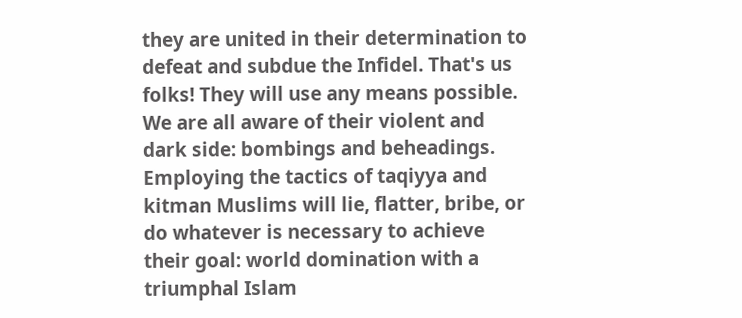they are united in their determination to defeat and subdue the Infidel. That's us folks! They will use any means possible. We are all aware of their violent and dark side: bombings and beheadings. Employing the tactics of taqiyya and kitman Muslims will lie, flatter, bribe, or do whatever is necessary to achieve their goal: world domination with a triumphal Islam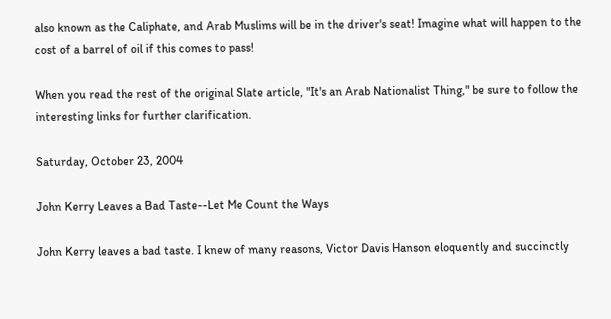also known as the Caliphate, and Arab Muslims will be in the driver's seat! Imagine what will happen to the cost of a barrel of oil if this comes to pass!

When you read the rest of the original Slate article, "It's an Arab Nationalist Thing," be sure to follow the interesting links for further clarification.

Saturday, October 23, 2004

John Kerry Leaves a Bad Taste--Let Me Count the Ways

John Kerry leaves a bad taste. I knew of many reasons, Victor Davis Hanson eloquently and succinctly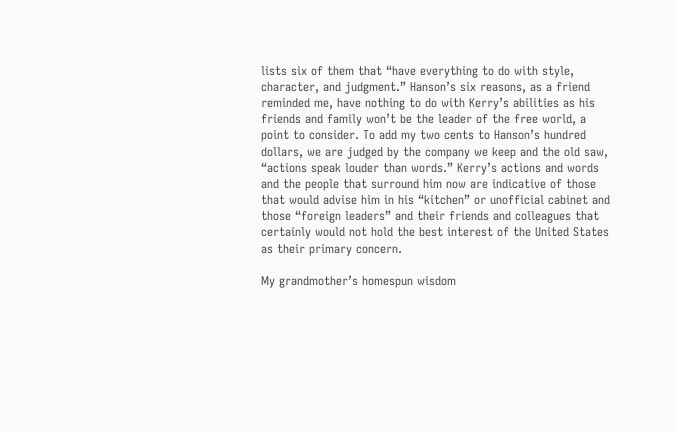lists six of them that “have everything to do with style, character, and judgment.” Hanson’s six reasons, as a friend reminded me, have nothing to do with Kerry’s abilities as his friends and family won’t be the leader of the free world, a point to consider. To add my two cents to Hanson’s hundred dollars, we are judged by the company we keep and the old saw, “actions speak louder than words.” Kerry’s actions and words and the people that surround him now are indicative of those that would advise him in his “kitchen” or unofficial cabinet and those “foreign leaders” and their friends and colleagues that certainly would not hold the best interest of the United States as their primary concern.

My grandmother’s homespun wisdom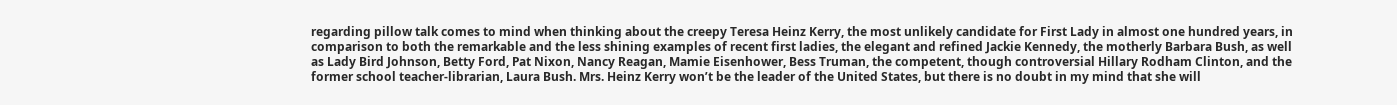regarding pillow talk comes to mind when thinking about the creepy Teresa Heinz Kerry, the most unlikely candidate for First Lady in almost one hundred years, in comparison to both the remarkable and the less shining examples of recent first ladies, the elegant and refined Jackie Kennedy, the motherly Barbara Bush, as well as Lady Bird Johnson, Betty Ford, Pat Nixon, Nancy Reagan, Mamie Eisenhower, Bess Truman, the competent, though controversial Hillary Rodham Clinton, and the former school teacher-librarian, Laura Bush. Mrs. Heinz Kerry won’t be the leader of the United States, but there is no doubt in my mind that she will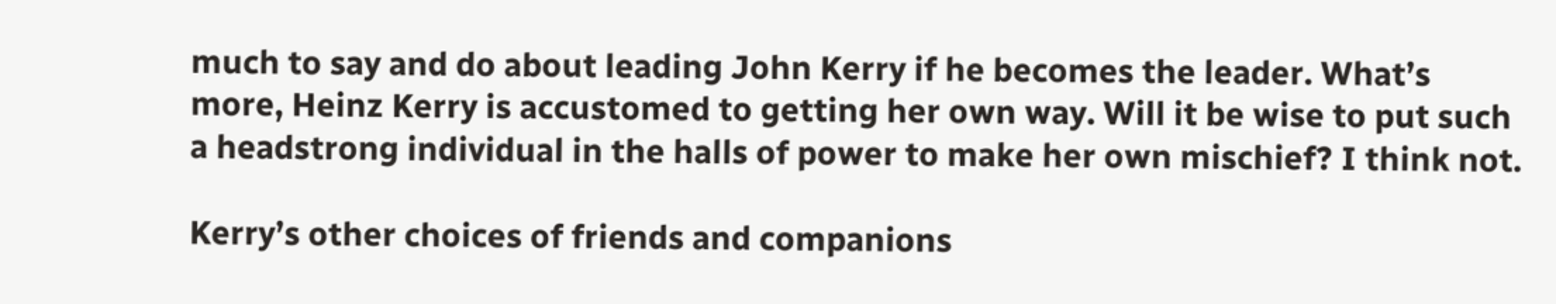much to say and do about leading John Kerry if he becomes the leader. What’s more, Heinz Kerry is accustomed to getting her own way. Will it be wise to put such a headstrong individual in the halls of power to make her own mischief? I think not.

Kerry’s other choices of friends and companions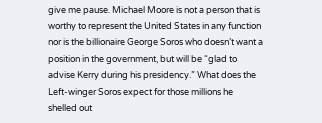give me pause. Michael Moore is not a person that is worthy to represent the United States in any function nor is the billionaire George Soros who doesn’t want a position in the government, but will be “glad to advise Kerry during his presidency.” What does the Left-winger Soros expect for those millions he shelled out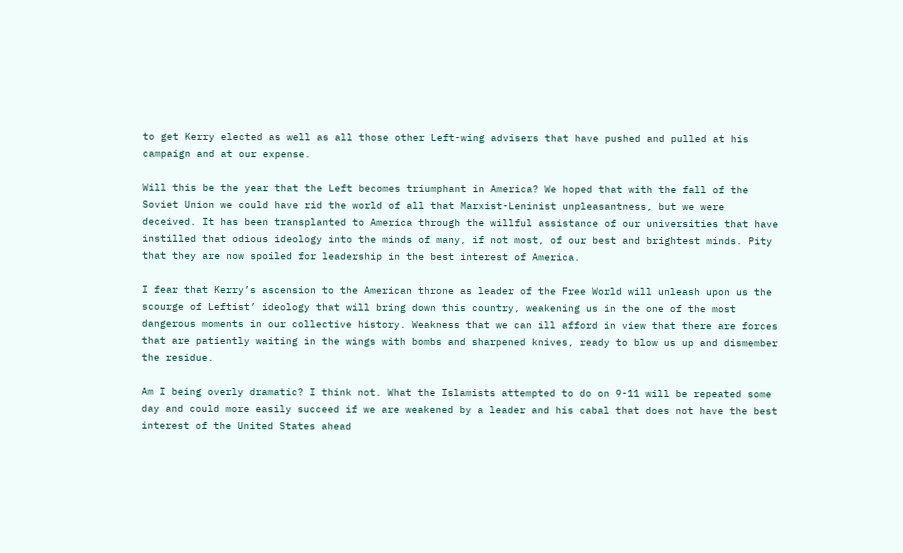to get Kerry elected as well as all those other Left-wing advisers that have pushed and pulled at his campaign and at our expense.

Will this be the year that the Left becomes triumphant in America? We hoped that with the fall of the Soviet Union we could have rid the world of all that Marxist-Leninist unpleasantness, but we were deceived. It has been transplanted to America through the willful assistance of our universities that have instilled that odious ideology into the minds of many, if not most, of our best and brightest minds. Pity that they are now spoiled for leadership in the best interest of America.

I fear that Kerry’s ascension to the American throne as leader of the Free World will unleash upon us the scourge of Leftist’ ideology that will bring down this country, weakening us in the one of the most dangerous moments in our collective history. Weakness that we can ill afford in view that there are forces that are patiently waiting in the wings with bombs and sharpened knives, ready to blow us up and dismember the residue.

Am I being overly dramatic? I think not. What the Islamists attempted to do on 9-11 will be repeated some day and could more easily succeed if we are weakened by a leader and his cabal that does not have the best interest of the United States ahead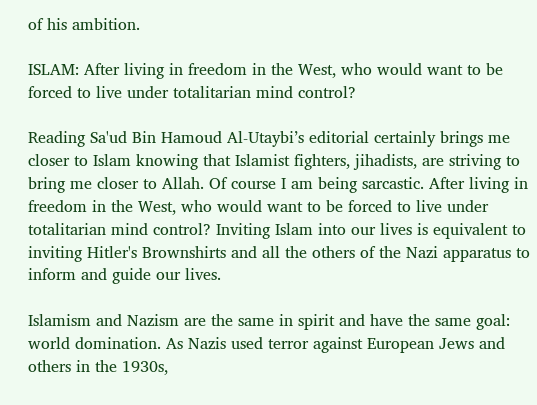of his ambition.

ISLAM: After living in freedom in the West, who would want to be forced to live under totalitarian mind control?

Reading Sa'ud Bin Hamoud Al-Utaybi’s editorial certainly brings me closer to Islam knowing that Islamist fighters, jihadists, are striving to bring me closer to Allah. Of course I am being sarcastic. After living in freedom in the West, who would want to be forced to live under totalitarian mind control? Inviting Islam into our lives is equivalent to inviting Hitler's Brownshirts and all the others of the Nazi apparatus to inform and guide our lives.

Islamism and Nazism are the same in spirit and have the same goal: world domination. As Nazis used terror against European Jews and others in the 1930s,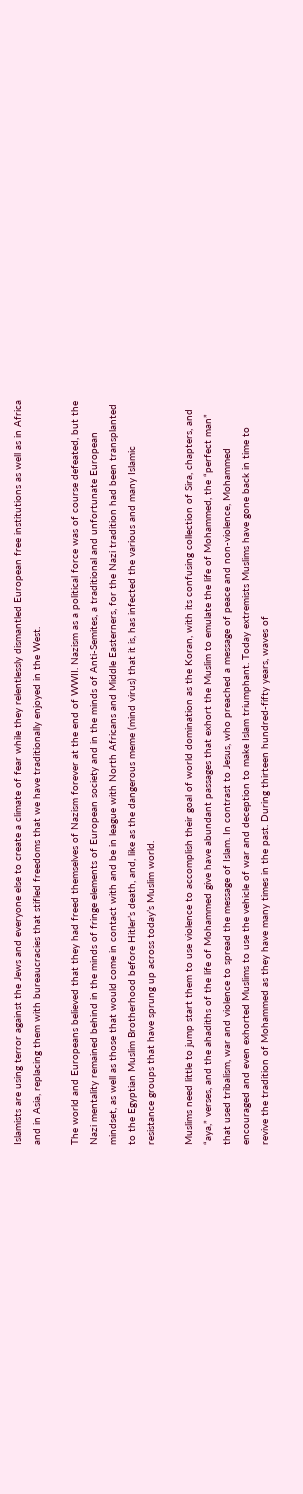Islamists are using terror against the Jews and everyone else to create a climate of fear while they relentlessly dismantled European free institutions as well as in Africa and in Asia, replacing them with bureaucracies that stifled freedoms that we have traditionally enjoyed in the West.

The world and Europeans believed that they had freed themselves of Nazism forever at the end of WWII. Nazism as a political force was of course defeated, but the Nazi mentality remained behind in the minds of fringe elements of European society and in the minds of Anti-Semites, a traditional and unfortunate European mindset, as well as those that would come in contact with and be in league with North Africans and Middle Easterners, for the Nazi tradition had been transplanted to the Egyptian Muslim Brotherhood before Hitler’s death, and, like as the dangerous meme (mind virus) that it is, has infected the various and many Islamic resistance groups that have sprung up across today’s Muslim world.

Muslims need little to jump start them to use violence to accomplish their goal of world domination as the Koran, with its confusing collection of Sira, chapters, and “aya,” verses, and the ahadiths of the life of Mohammed give have abundant passages that exhort the Muslim to emulate the life of Mohammed, the “perfect man” that used tribalism, war and violence to spread the message of Islam. In contrast to Jesus, who preached a message of peace and non-violence, Mohammed encouraged and even exhorted Muslims to use the vehicle of war and deception to make Islam triumphant. Today extremists Muslims have gone back in time to revive the tradition of Mohammed as they have many times in the past. During thirteen hundred-fifty years, waves of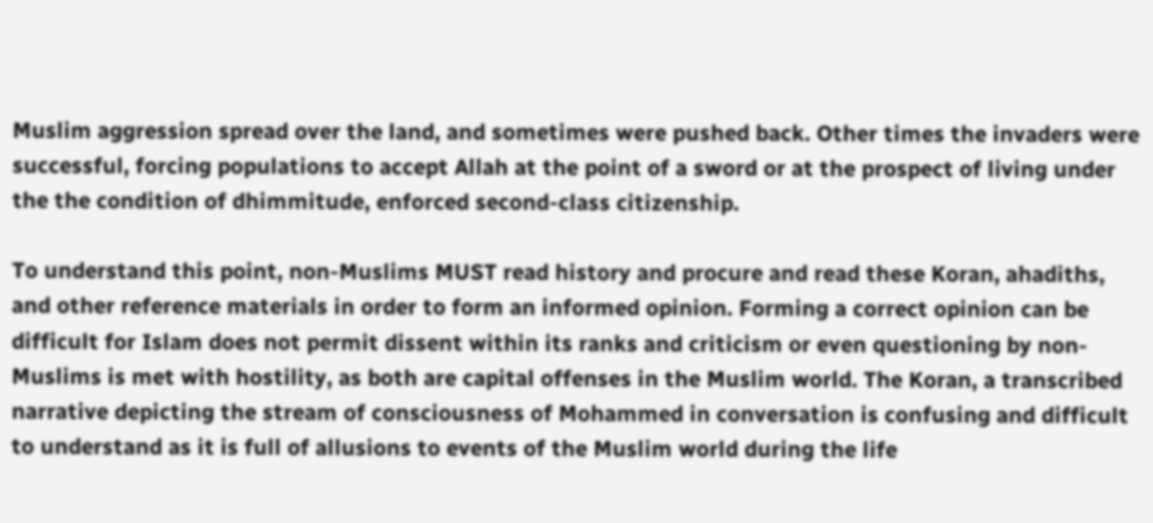Muslim aggression spread over the land, and sometimes were pushed back. Other times the invaders were successful, forcing populations to accept Allah at the point of a sword or at the prospect of living under the the condition of dhimmitude, enforced second-class citizenship.

To understand this point, non-Muslims MUST read history and procure and read these Koran, ahadiths, and other reference materials in order to form an informed opinion. Forming a correct opinion can be difficult for Islam does not permit dissent within its ranks and criticism or even questioning by non-Muslims is met with hostility, as both are capital offenses in the Muslim world. The Koran, a transcribed narrative depicting the stream of consciousness of Mohammed in conversation is confusing and difficult to understand as it is full of allusions to events of the Muslim world during the life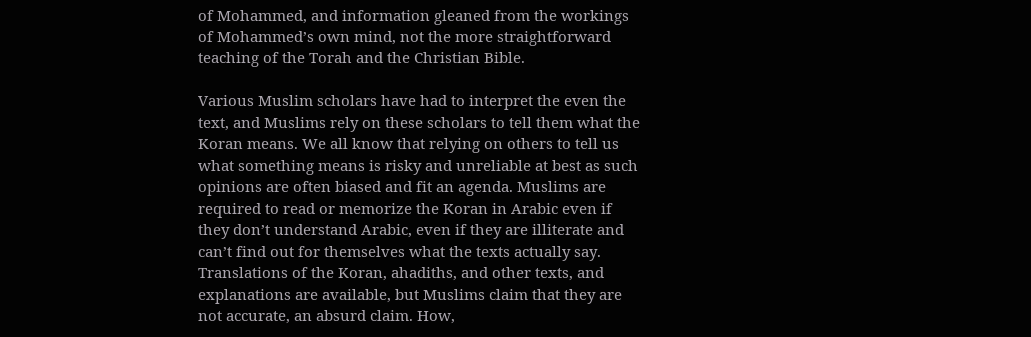of Mohammed, and information gleaned from the workings of Mohammed’s own mind, not the more straightforward teaching of the Torah and the Christian Bible.

Various Muslim scholars have had to interpret the even the text, and Muslims rely on these scholars to tell them what the Koran means. We all know that relying on others to tell us what something means is risky and unreliable at best as such opinions are often biased and fit an agenda. Muslims are required to read or memorize the Koran in Arabic even if they don’t understand Arabic, even if they are illiterate and can’t find out for themselves what the texts actually say. Translations of the Koran, ahadiths, and other texts, and explanations are available, but Muslims claim that they are not accurate, an absurd claim. How,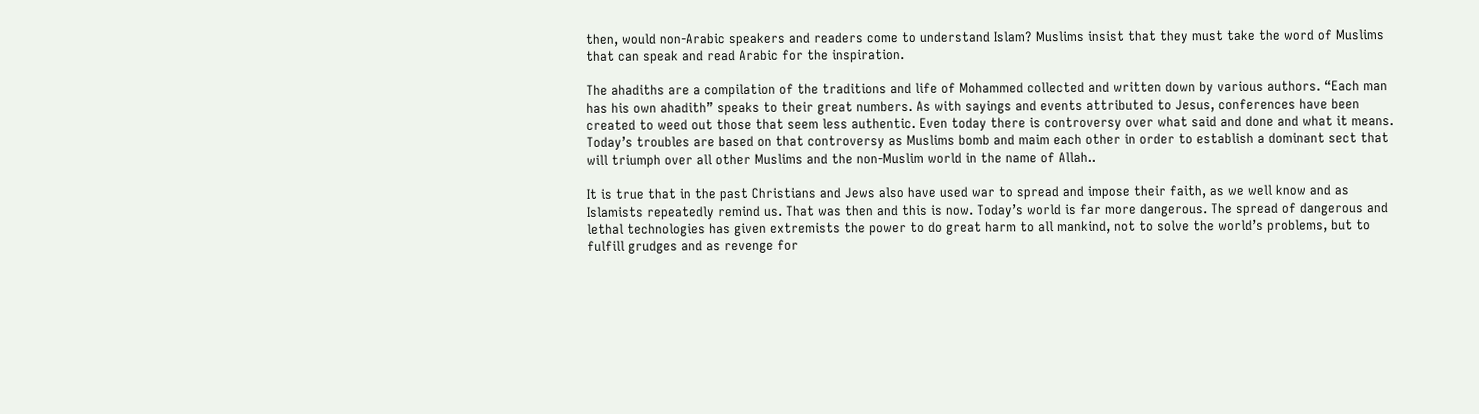then, would non-Arabic speakers and readers come to understand Islam? Muslims insist that they must take the word of Muslims that can speak and read Arabic for the inspiration.

The ahadiths are a compilation of the traditions and life of Mohammed collected and written down by various authors. “Each man has his own ahadith” speaks to their great numbers. As with sayings and events attributed to Jesus, conferences have been created to weed out those that seem less authentic. Even today there is controversy over what said and done and what it means. Today’s troubles are based on that controversy as Muslims bomb and maim each other in order to establish a dominant sect that will triumph over all other Muslims and the non-Muslim world in the name of Allah..

It is true that in the past Christians and Jews also have used war to spread and impose their faith, as we well know and as Islamists repeatedly remind us. That was then and this is now. Today’s world is far more dangerous. The spread of dangerous and lethal technologies has given extremists the power to do great harm to all mankind, not to solve the world’s problems, but to fulfill grudges and as revenge for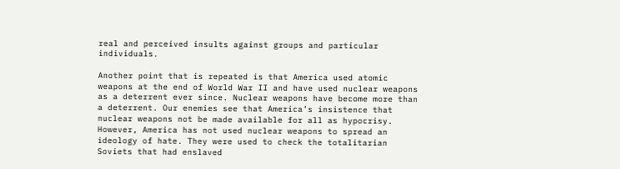real and perceived insults against groups and particular individuals.

Another point that is repeated is that America used atomic weapons at the end of World War II and have used nuclear weapons as a deterrent ever since. Nuclear weapons have become more than a deterrent. Our enemies see that America’s insistence that nuclear weapons not be made available for all as hypocrisy. However, America has not used nuclear weapons to spread an ideology of hate. They were used to check the totalitarian Soviets that had enslaved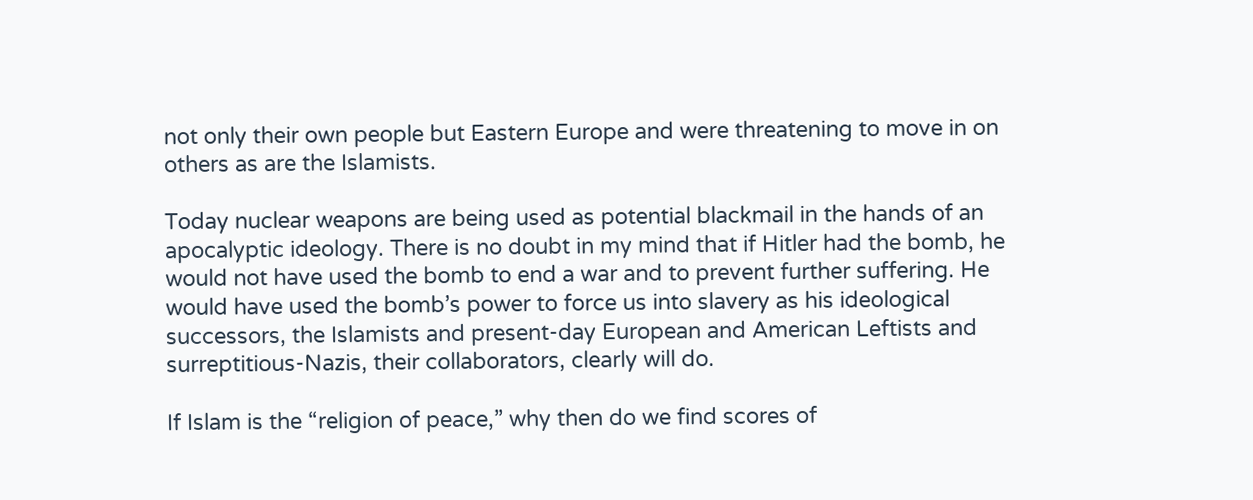not only their own people but Eastern Europe and were threatening to move in on others as are the Islamists.

Today nuclear weapons are being used as potential blackmail in the hands of an apocalyptic ideology. There is no doubt in my mind that if Hitler had the bomb, he would not have used the bomb to end a war and to prevent further suffering. He would have used the bomb’s power to force us into slavery as his ideological successors, the Islamists and present-day European and American Leftists and surreptitious-Nazis, their collaborators, clearly will do.

If Islam is the “religion of peace,” why then do we find scores of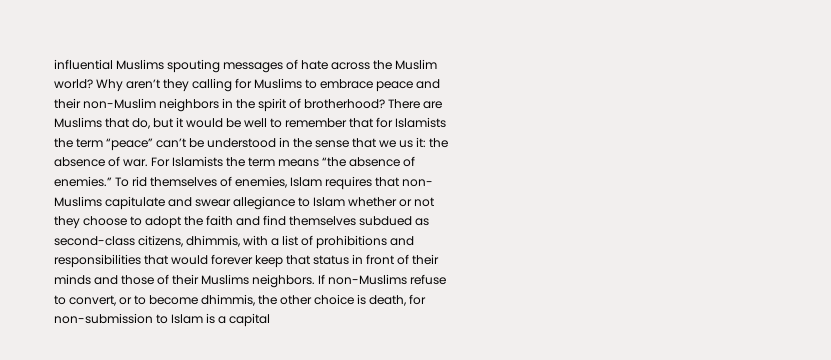influential Muslims spouting messages of hate across the Muslim world? Why aren’t they calling for Muslims to embrace peace and their non-Muslim neighbors in the spirit of brotherhood? There are Muslims that do, but it would be well to remember that for Islamists the term “peace” can’t be understood in the sense that we us it: the absence of war. For Islamists the term means “the absence of enemies.” To rid themselves of enemies, Islam requires that non-Muslims capitulate and swear allegiance to Islam whether or not they choose to adopt the faith and find themselves subdued as second-class citizens, dhimmis, with a list of prohibitions and responsibilities that would forever keep that status in front of their minds and those of their Muslims neighbors. If non-Muslims refuse to convert, or to become dhimmis, the other choice is death, for non-submission to Islam is a capital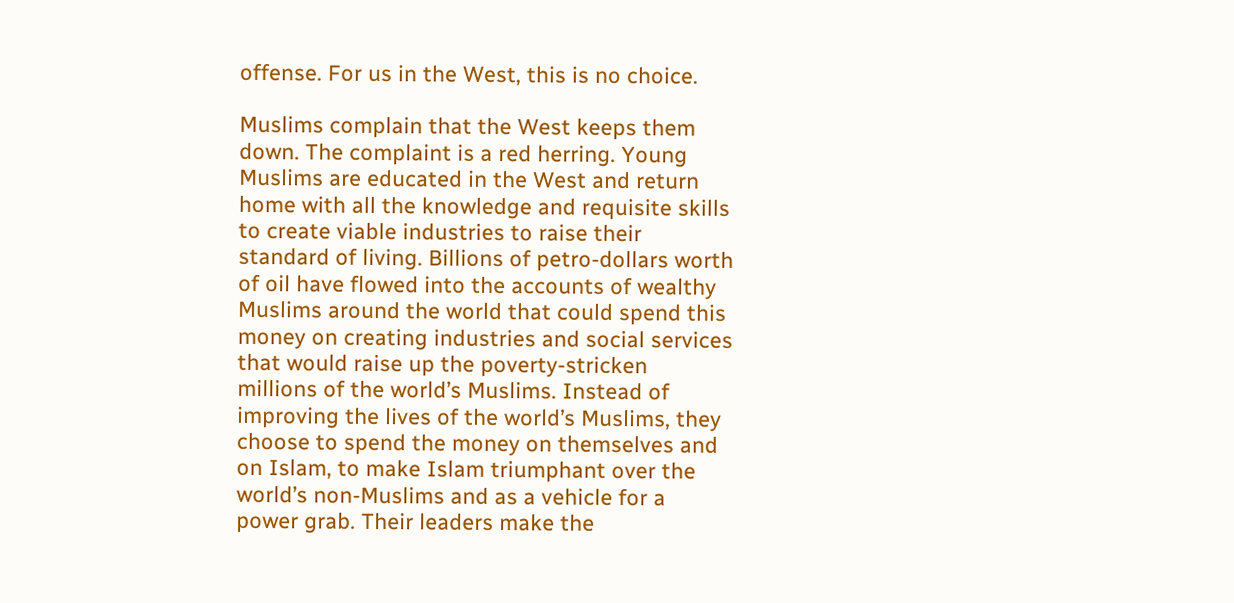offense. For us in the West, this is no choice.

Muslims complain that the West keeps them down. The complaint is a red herring. Young Muslims are educated in the West and return home with all the knowledge and requisite skills to create viable industries to raise their standard of living. Billions of petro-dollars worth of oil have flowed into the accounts of wealthy Muslims around the world that could spend this money on creating industries and social services that would raise up the poverty-stricken millions of the world’s Muslims. Instead of improving the lives of the world’s Muslims, they choose to spend the money on themselves and on Islam, to make Islam triumphant over the world’s non-Muslims and as a vehicle for a power grab. Their leaders make the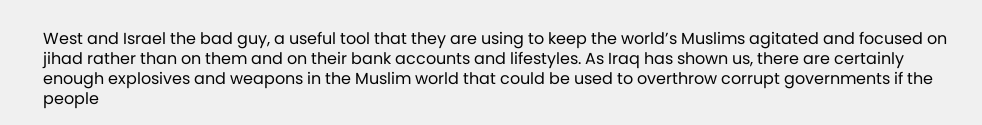West and Israel the bad guy, a useful tool that they are using to keep the world’s Muslims agitated and focused on jihad rather than on them and on their bank accounts and lifestyles. As Iraq has shown us, there are certainly enough explosives and weapons in the Muslim world that could be used to overthrow corrupt governments if the people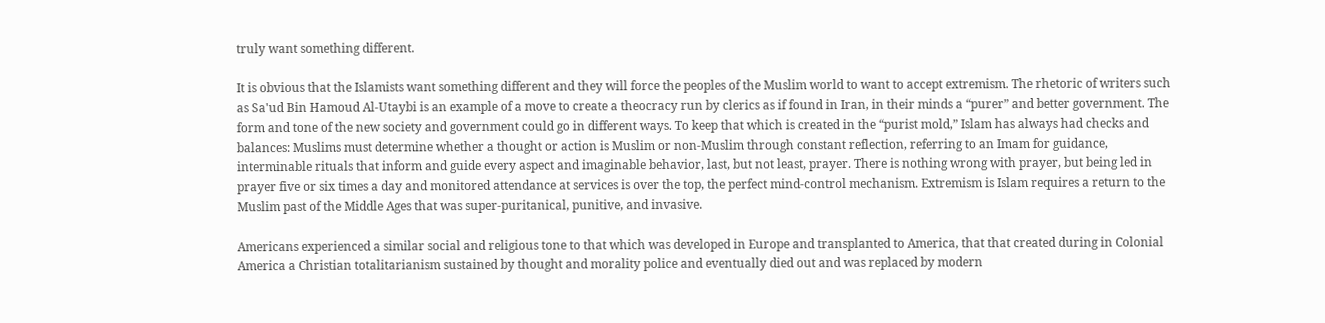truly want something different.

It is obvious that the Islamists want something different and they will force the peoples of the Muslim world to want to accept extremism. The rhetoric of writers such as Sa'ud Bin Hamoud Al-Utaybi is an example of a move to create a theocracy run by clerics as if found in Iran, in their minds a “purer” and better government. The form and tone of the new society and government could go in different ways. To keep that which is created in the “purist mold,” Islam has always had checks and balances: Muslims must determine whether a thought or action is Muslim or non-Muslim through constant reflection, referring to an Imam for guidance, interminable rituals that inform and guide every aspect and imaginable behavior, last, but not least, prayer. There is nothing wrong with prayer, but being led in prayer five or six times a day and monitored attendance at services is over the top, the perfect mind-control mechanism. Extremism is Islam requires a return to the Muslim past of the Middle Ages that was super-puritanical, punitive, and invasive.

Americans experienced a similar social and religious tone to that which was developed in Europe and transplanted to America, that that created during in Colonial America a Christian totalitarianism sustained by thought and morality police and eventually died out and was replaced by modern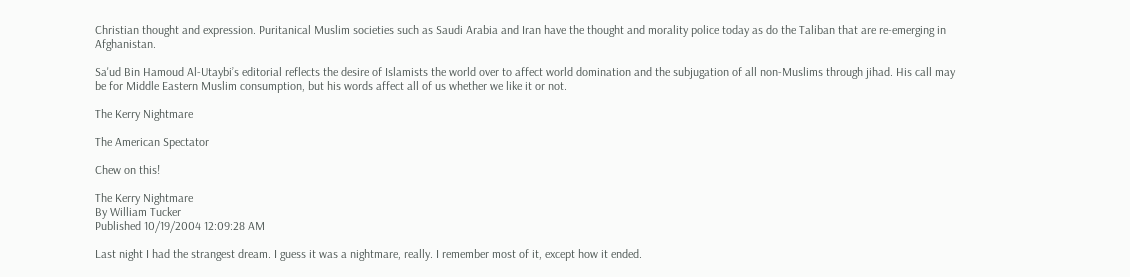Christian thought and expression. Puritanical Muslim societies such as Saudi Arabia and Iran have the thought and morality police today as do the Taliban that are re-emerging in Afghanistan.

Sa'ud Bin Hamoud Al-Utaybi’s editorial reflects the desire of Islamists the world over to affect world domination and the subjugation of all non-Muslims through jihad. His call may be for Middle Eastern Muslim consumption, but his words affect all of us whether we like it or not.

The Kerry Nightmare

The American Spectator

Chew on this!

The Kerry Nightmare
By William Tucker
Published 10/19/2004 12:09:28 AM

Last night I had the strangest dream. I guess it was a nightmare, really. I remember most of it, except how it ended.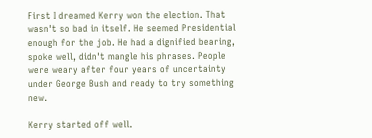First I dreamed Kerry won the election. That wasn't so bad in itself. He seemed Presidential enough for the job. He had a dignified bearing, spoke well, didn't mangle his phrases. People were weary after four years of uncertainty under George Bush and ready to try something new.

Kerry started off well.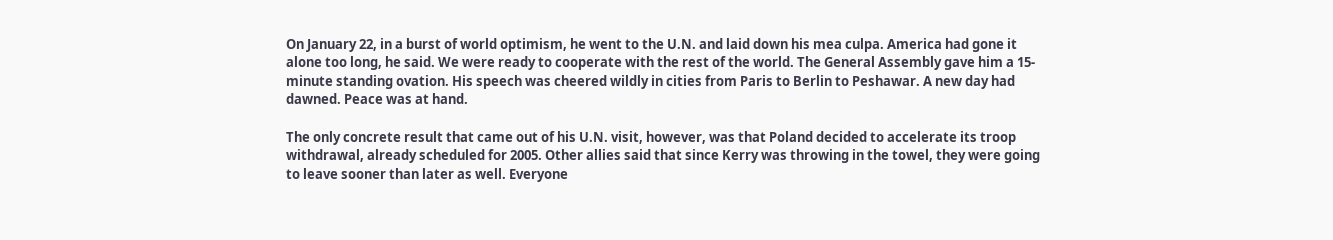On January 22, in a burst of world optimism, he went to the U.N. and laid down his mea culpa. America had gone it alone too long, he said. We were ready to cooperate with the rest of the world. The General Assembly gave him a 15-minute standing ovation. His speech was cheered wildly in cities from Paris to Berlin to Peshawar. A new day had dawned. Peace was at hand.

The only concrete result that came out of his U.N. visit, however, was that Poland decided to accelerate its troop withdrawal, already scheduled for 2005. Other allies said that since Kerry was throwing in the towel, they were going to leave sooner than later as well. Everyone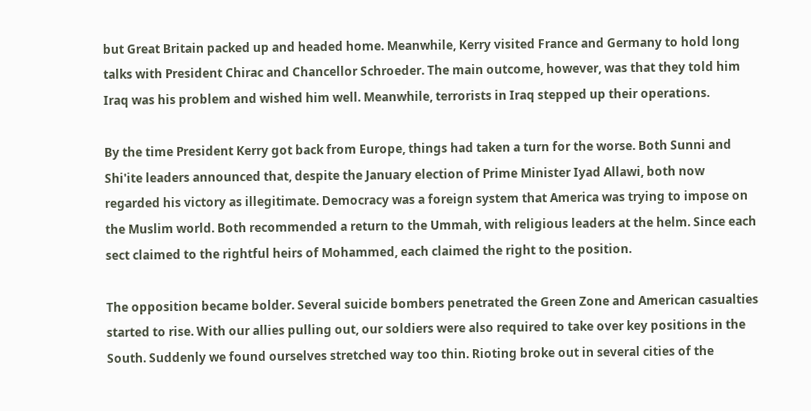but Great Britain packed up and headed home. Meanwhile, Kerry visited France and Germany to hold long talks with President Chirac and Chancellor Schroeder. The main outcome, however, was that they told him Iraq was his problem and wished him well. Meanwhile, terrorists in Iraq stepped up their operations.

By the time President Kerry got back from Europe, things had taken a turn for the worse. Both Sunni and Shi'ite leaders announced that, despite the January election of Prime Minister Iyad Allawi, both now regarded his victory as illegitimate. Democracy was a foreign system that America was trying to impose on the Muslim world. Both recommended a return to the Ummah, with religious leaders at the helm. Since each sect claimed to the rightful heirs of Mohammed, each claimed the right to the position.

The opposition became bolder. Several suicide bombers penetrated the Green Zone and American casualties started to rise. With our allies pulling out, our soldiers were also required to take over key positions in the South. Suddenly we found ourselves stretched way too thin. Rioting broke out in several cities of the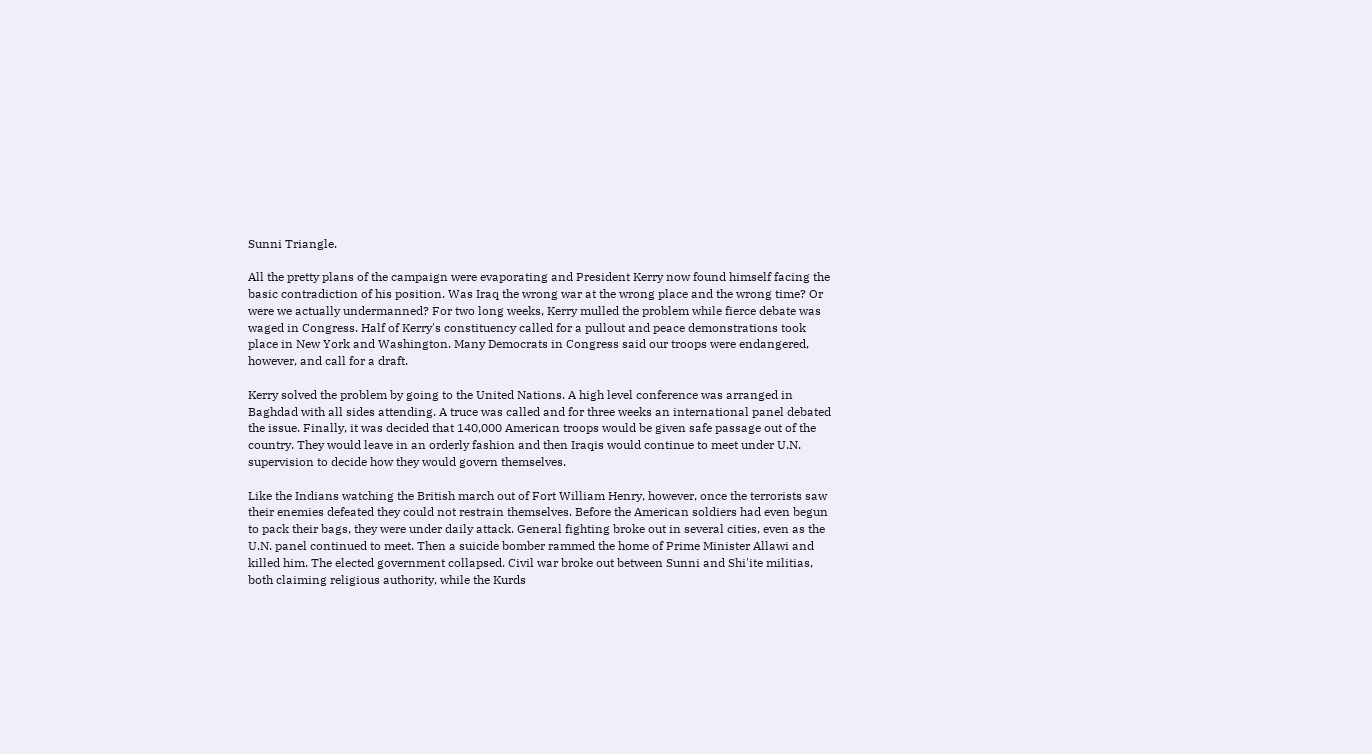Sunni Triangle.

All the pretty plans of the campaign were evaporating and President Kerry now found himself facing the basic contradiction of his position. Was Iraq the wrong war at the wrong place and the wrong time? Or were we actually undermanned? For two long weeks, Kerry mulled the problem while fierce debate was waged in Congress. Half of Kerry's constituency called for a pullout and peace demonstrations took place in New York and Washington. Many Democrats in Congress said our troops were endangered, however, and call for a draft.

Kerry solved the problem by going to the United Nations. A high level conference was arranged in Baghdad with all sides attending. A truce was called and for three weeks an international panel debated the issue. Finally, it was decided that 140,000 American troops would be given safe passage out of the country. They would leave in an orderly fashion and then Iraqis would continue to meet under U.N. supervision to decide how they would govern themselves.

Like the Indians watching the British march out of Fort William Henry, however, once the terrorists saw their enemies defeated they could not restrain themselves. Before the American soldiers had even begun to pack their bags, they were under daily attack. General fighting broke out in several cities, even as the U.N. panel continued to meet. Then a suicide bomber rammed the home of Prime Minister Allawi and killed him. The elected government collapsed. Civil war broke out between Sunni and Shi'ite militias, both claiming religious authority, while the Kurds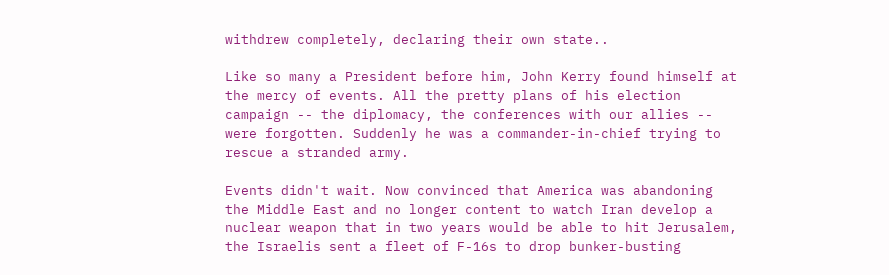withdrew completely, declaring their own state..

Like so many a President before him, John Kerry found himself at the mercy of events. All the pretty plans of his election campaign -- the diplomacy, the conferences with our allies -- were forgotten. Suddenly he was a commander-in-chief trying to rescue a stranded army.

Events didn't wait. Now convinced that America was abandoning the Middle East and no longer content to watch Iran develop a nuclear weapon that in two years would be able to hit Jerusalem, the Israelis sent a fleet of F-16s to drop bunker-busting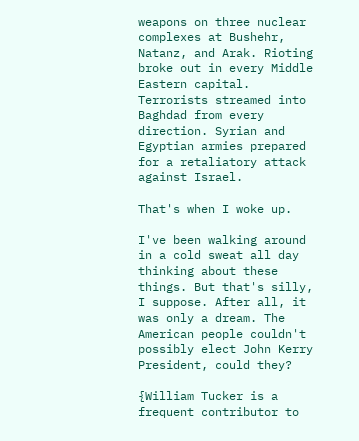weapons on three nuclear complexes at Bushehr, Natanz, and Arak. Rioting broke out in every Middle Eastern capital. Terrorists streamed into Baghdad from every direction. Syrian and Egyptian armies prepared for a retaliatory attack against Israel.

That's when I woke up.

I've been walking around in a cold sweat all day thinking about these things. But that's silly, I suppose. After all, it was only a dream. The American people couldn't possibly elect John Kerry President, could they?

{William Tucker is a frequent contributor to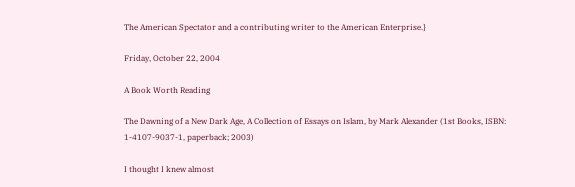The American Spectator and a contributing writer to the American Enterprise.}

Friday, October 22, 2004

A Book Worth Reading

The Dawning of a New Dark Age, A Collection of Essays on Islam, by Mark Alexander (1st Books, ISBN: 1-4107-9037-1, paperback; 2003)

I thought I knew almost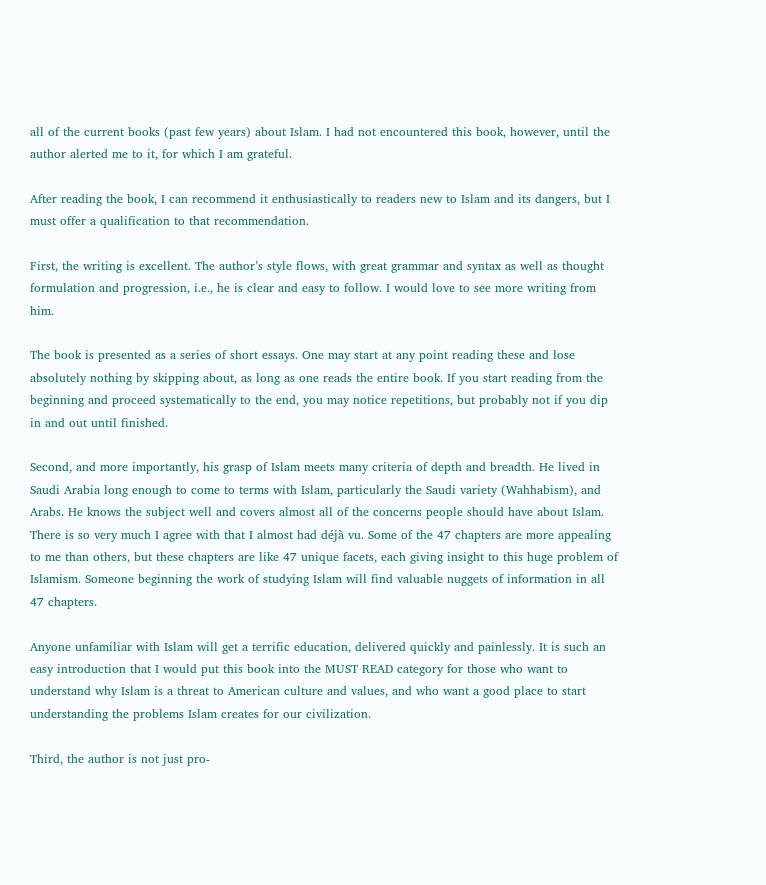all of the current books (past few years) about Islam. I had not encountered this book, however, until the author alerted me to it, for which I am grateful.

After reading the book, I can recommend it enthusiastically to readers new to Islam and its dangers, but I must offer a qualification to that recommendation.

First, the writing is excellent. The author’s style flows, with great grammar and syntax as well as thought formulation and progression, i.e., he is clear and easy to follow. I would love to see more writing from him.

The book is presented as a series of short essays. One may start at any point reading these and lose absolutely nothing by skipping about, as long as one reads the entire book. If you start reading from the beginning and proceed systematically to the end, you may notice repetitions, but probably not if you dip in and out until finished.

Second, and more importantly, his grasp of Islam meets many criteria of depth and breadth. He lived in Saudi Arabia long enough to come to terms with Islam, particularly the Saudi variety (Wahhabism), and Arabs. He knows the subject well and covers almost all of the concerns people should have about Islam. There is so very much I agree with that I almost had déjà vu. Some of the 47 chapters are more appealing to me than others, but these chapters are like 47 unique facets, each giving insight to this huge problem of Islamism. Someone beginning the work of studying Islam will find valuable nuggets of information in all 47 chapters.

Anyone unfamiliar with Islam will get a terrific education, delivered quickly and painlessly. It is such an easy introduction that I would put this book into the MUST READ category for those who want to understand why Islam is a threat to American culture and values, and who want a good place to start understanding the problems Islam creates for our civilization.

Third, the author is not just pro-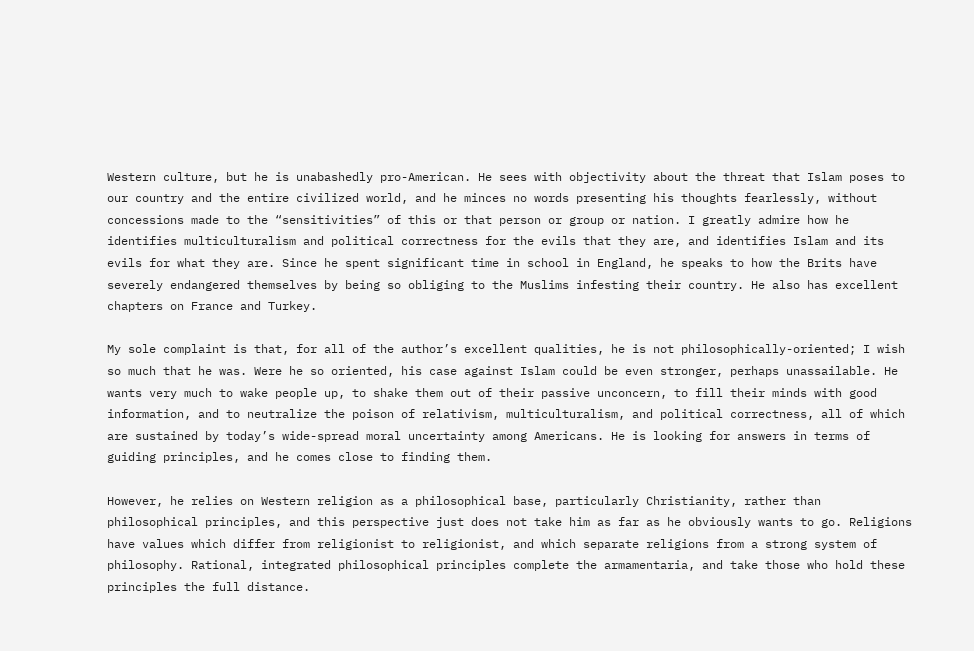Western culture, but he is unabashedly pro-American. He sees with objectivity about the threat that Islam poses to our country and the entire civilized world, and he minces no words presenting his thoughts fearlessly, without concessions made to the “sensitivities” of this or that person or group or nation. I greatly admire how he identifies multiculturalism and political correctness for the evils that they are, and identifies Islam and its evils for what they are. Since he spent significant time in school in England, he speaks to how the Brits have severely endangered themselves by being so obliging to the Muslims infesting their country. He also has excellent chapters on France and Turkey.

My sole complaint is that, for all of the author’s excellent qualities, he is not philosophically-oriented; I wish so much that he was. Were he so oriented, his case against Islam could be even stronger, perhaps unassailable. He wants very much to wake people up, to shake them out of their passive unconcern, to fill their minds with good information, and to neutralize the poison of relativism, multiculturalism, and political correctness, all of which are sustained by today’s wide-spread moral uncertainty among Americans. He is looking for answers in terms of guiding principles, and he comes close to finding them.

However, he relies on Western religion as a philosophical base, particularly Christianity, rather than philosophical principles, and this perspective just does not take him as far as he obviously wants to go. Religions have values which differ from religionist to religionist, and which separate religions from a strong system of philosophy. Rational, integrated philosophical principles complete the armamentaria, and take those who hold these principles the full distance.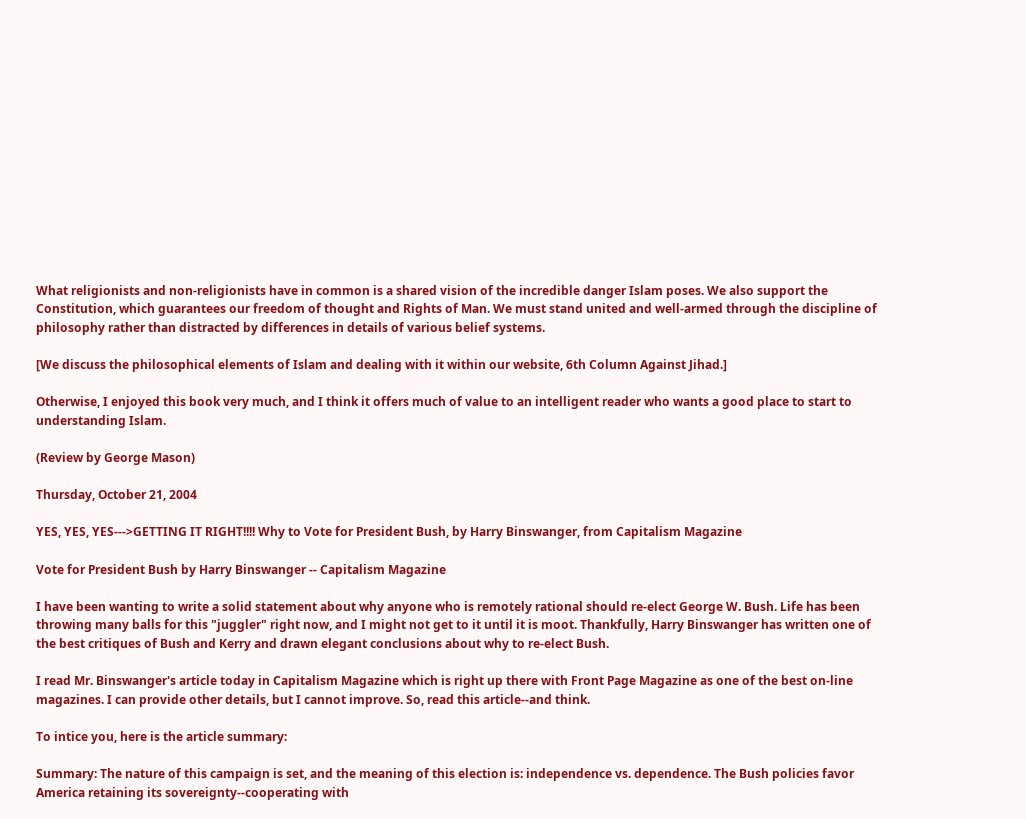What religionists and non-religionists have in common is a shared vision of the incredible danger Islam poses. We also support the Constitution, which guarantees our freedom of thought and Rights of Man. We must stand united and well-armed through the discipline of philosophy rather than distracted by differences in details of various belief systems.

[We discuss the philosophical elements of Islam and dealing with it within our website, 6th Column Against Jihad.]

Otherwise, I enjoyed this book very much, and I think it offers much of value to an intelligent reader who wants a good place to start to understanding Islam.

(Review by George Mason)

Thursday, October 21, 2004

YES, YES, YES--->GETTING IT RIGHT!!!! Why to Vote for President Bush, by Harry Binswanger, from Capitalism Magazine

Vote for President Bush by Harry Binswanger -- Capitalism Magazine

I have been wanting to write a solid statement about why anyone who is remotely rational should re-elect George W. Bush. Life has been throwing many balls for this "juggler" right now, and I might not get to it until it is moot. Thankfully, Harry Binswanger has written one of the best critiques of Bush and Kerry and drawn elegant conclusions about why to re-elect Bush.

I read Mr. Binswanger's article today in Capitalism Magazine which is right up there with Front Page Magazine as one of the best on-line magazines. I can provide other details, but I cannot improve. So, read this article--and think.

To intice you, here is the article summary:

Summary: The nature of this campaign is set, and the meaning of this election is: independence vs. dependence. The Bush policies favor America retaining its sovereignty--cooperating with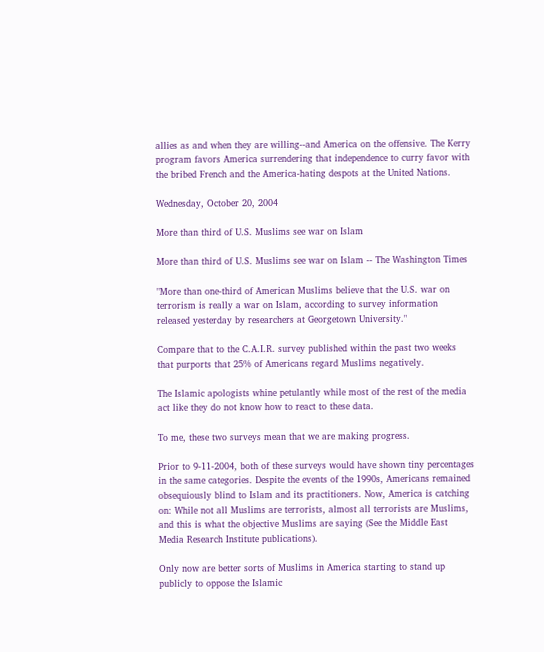allies as and when they are willing--and America on the offensive. The Kerry program favors America surrendering that independence to curry favor with the bribed French and the America-hating despots at the United Nations.

Wednesday, October 20, 2004

More than third of U.S. Muslims see war on Islam

More than third of U.S. Muslims see war on Islam -- The Washington Times

"More than one-third of American Muslims believe that the U.S. war on terrorism is really a war on Islam, according to survey information released yesterday by researchers at Georgetown University."

Compare that to the C.A.I.R. survey published within the past two weeks that purports that 25% of Americans regard Muslims negatively.

The Islamic apologists whine petulantly while most of the rest of the media act like they do not know how to react to these data.

To me, these two surveys mean that we are making progress.

Prior to 9-11-2004, both of these surveys would have shown tiny percentages in the same categories. Despite the events of the 1990s, Americans remained obsequiously blind to Islam and its practitioners. Now, America is catching on: While not all Muslims are terrorists, almost all terrorists are Muslims, and this is what the objective Muslims are saying (See the Middle East Media Research Institute publications).

Only now are better sorts of Muslims in America starting to stand up publicly to oppose the Islamic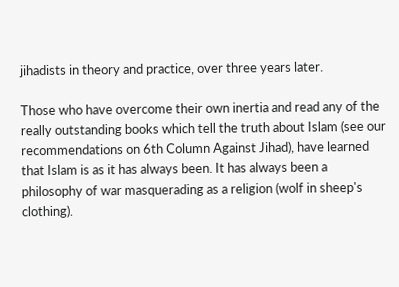jihadists in theory and practice, over three years later.

Those who have overcome their own inertia and read any of the really outstanding books which tell the truth about Islam (see our recommendations on 6th Column Against Jihad), have learned that Islam is as it has always been. It has always been a philosophy of war masquerading as a religion (wolf in sheep's clothing).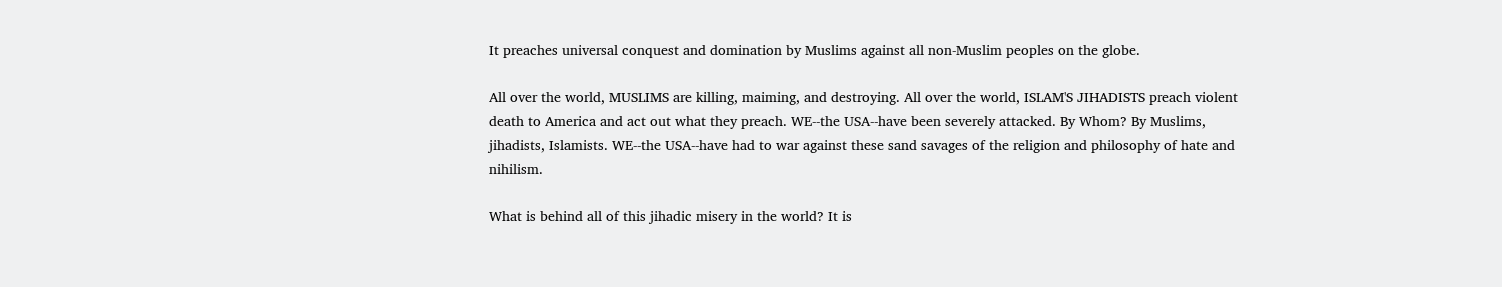It preaches universal conquest and domination by Muslims against all non-Muslim peoples on the globe.

All over the world, MUSLIMS are killing, maiming, and destroying. All over the world, ISLAM'S JIHADISTS preach violent death to America and act out what they preach. WE--the USA--have been severely attacked. By Whom? By Muslims, jihadists, Islamists. WE--the USA--have had to war against these sand savages of the religion and philosophy of hate and nihilism.

What is behind all of this jihadic misery in the world? It is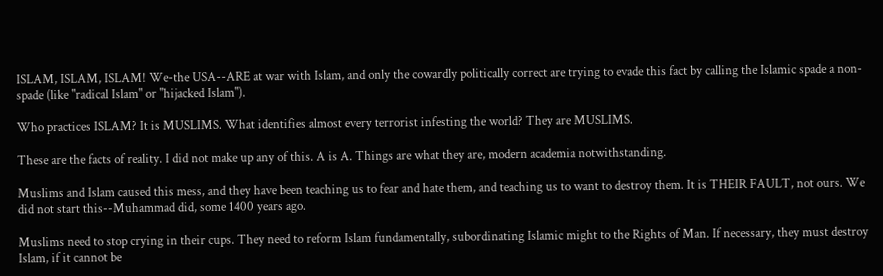ISLAM, ISLAM, ISLAM! We-the USA--ARE at war with Islam, and only the cowardly politically correct are trying to evade this fact by calling the Islamic spade a non-spade (like "radical Islam" or "hijacked Islam").

Who practices ISLAM? It is MUSLIMS. What identifies almost every terrorist infesting the world? They are MUSLIMS.

These are the facts of reality. I did not make up any of this. A is A. Things are what they are, modern academia notwithstanding.

Muslims and Islam caused this mess, and they have been teaching us to fear and hate them, and teaching us to want to destroy them. It is THEIR FAULT, not ours. We did not start this--Muhammad did, some 1400 years ago.

Muslims need to stop crying in their cups. They need to reform Islam fundamentally, subordinating Islamic might to the Rights of Man. If necessary, they must destroy Islam, if it cannot be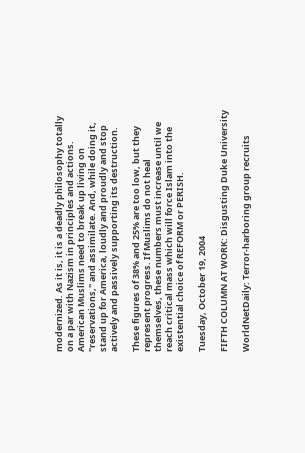modernized. As it is, it is a deadly philosophy totally on a par with Nazism in principles and actions. American Muslims need to break up living on "reservations," and assimilate. And, while doing it, stand up for America, loudly and proudly and stop actively and passively supporting its destruction.

These figures of 38% and 25% are too low, but they represent progress. If Muslims do not heal themselves, these numbers must increase until we reach critical mass which will force Islam into the existential choice of REFORM or PERISH.

Tuesday, October 19, 2004

FIFTH COLUMN AT WORK: Disgusting Duke University

WorldNetDaily: Terror-harboring group recruits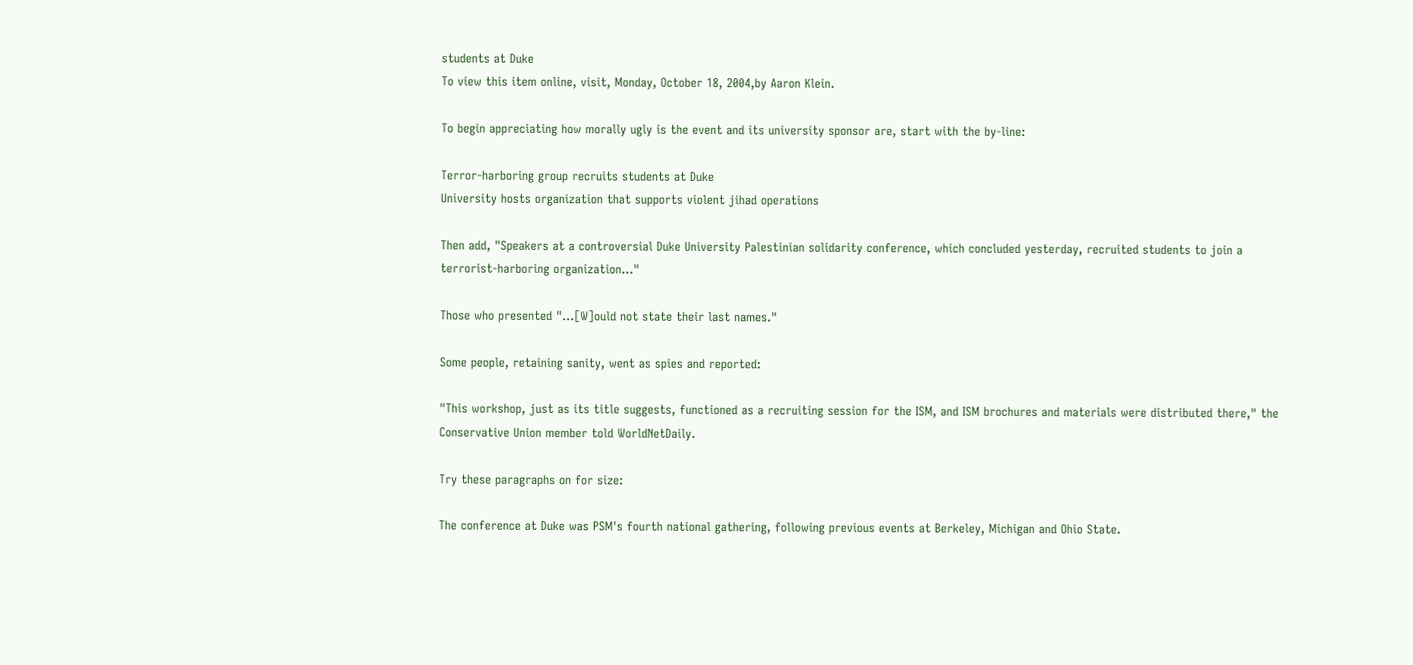students at Duke
To view this item online, visit, Monday, October 18, 2004,by Aaron Klein.

To begin appreciating how morally ugly is the event and its university sponsor are, start with the by-line:

Terror-harboring group recruits students at Duke
University hosts organization that supports violent jihad operations

Then add, "Speakers at a controversial Duke University Palestinian solidarity conference, which concluded yesterday, recruited students to join a terrorist-harboring organization..."

Those who presented "...[W]ould not state their last names."

Some people, retaining sanity, went as spies and reported:

"This workshop, just as its title suggests, functioned as a recruiting session for the ISM, and ISM brochures and materials were distributed there," the Conservative Union member told WorldNetDaily.

Try these paragraphs on for size:

The conference at Duke was PSM's fourth national gathering, following previous events at Berkeley, Michigan and Ohio State.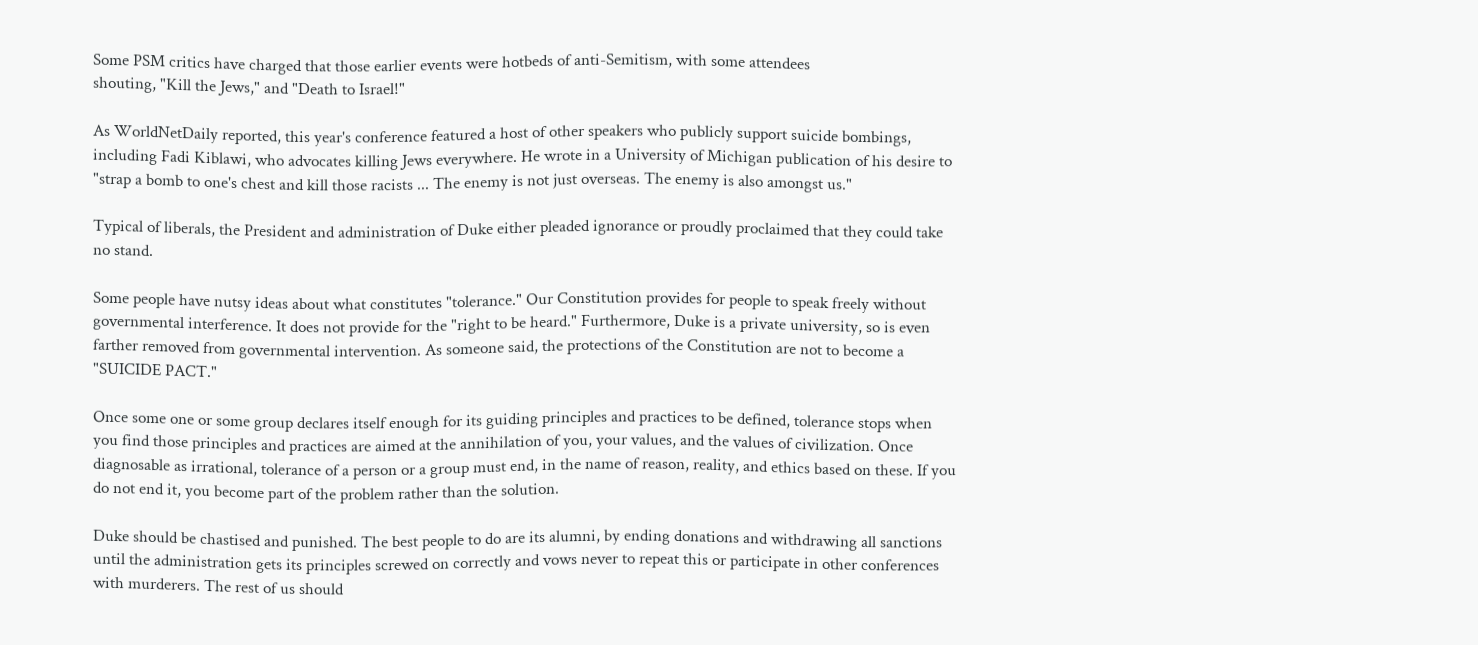Some PSM critics have charged that those earlier events were hotbeds of anti-Semitism, with some attendees
shouting, "Kill the Jews," and "Death to Israel!"

As WorldNetDaily reported, this year's conference featured a host of other speakers who publicly support suicide bombings, including Fadi Kiblawi, who advocates killing Jews everywhere. He wrote in a University of Michigan publication of his desire to
"strap a bomb to one's chest and kill those racists ... The enemy is not just overseas. The enemy is also amongst us."

Typical of liberals, the President and administration of Duke either pleaded ignorance or proudly proclaimed that they could take no stand.

Some people have nutsy ideas about what constitutes "tolerance." Our Constitution provides for people to speak freely without governmental interference. It does not provide for the "right to be heard." Furthermore, Duke is a private university, so is even farther removed from governmental intervention. As someone said, the protections of the Constitution are not to become a "SUICIDE PACT."

Once some one or some group declares itself enough for its guiding principles and practices to be defined, tolerance stops when you find those principles and practices are aimed at the annihilation of you, your values, and the values of civilization. Once diagnosable as irrational, tolerance of a person or a group must end, in the name of reason, reality, and ethics based on these. If you do not end it, you become part of the problem rather than the solution.

Duke should be chastised and punished. The best people to do are its alumni, by ending donations and withdrawing all sanctions until the administration gets its principles screwed on correctly and vows never to repeat this or participate in other conferences with murderers. The rest of us should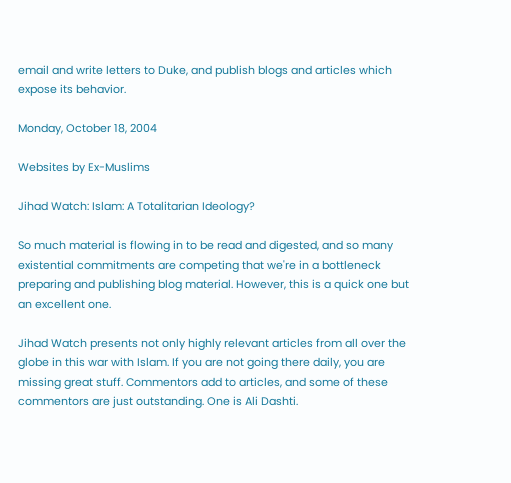email and write letters to Duke, and publish blogs and articles which expose its behavior.

Monday, October 18, 2004

Websites by Ex-Muslims

Jihad Watch: Islam: A Totalitarian Ideology?

So much material is flowing in to be read and digested, and so many existential commitments are competing that we're in a bottleneck preparing and publishing blog material. However, this is a quick one but an excellent one.

Jihad Watch presents not only highly relevant articles from all over the globe in this war with Islam. If you are not going there daily, you are missing great stuff. Commentors add to articles, and some of these commentors are just outstanding. One is Ali Dashti.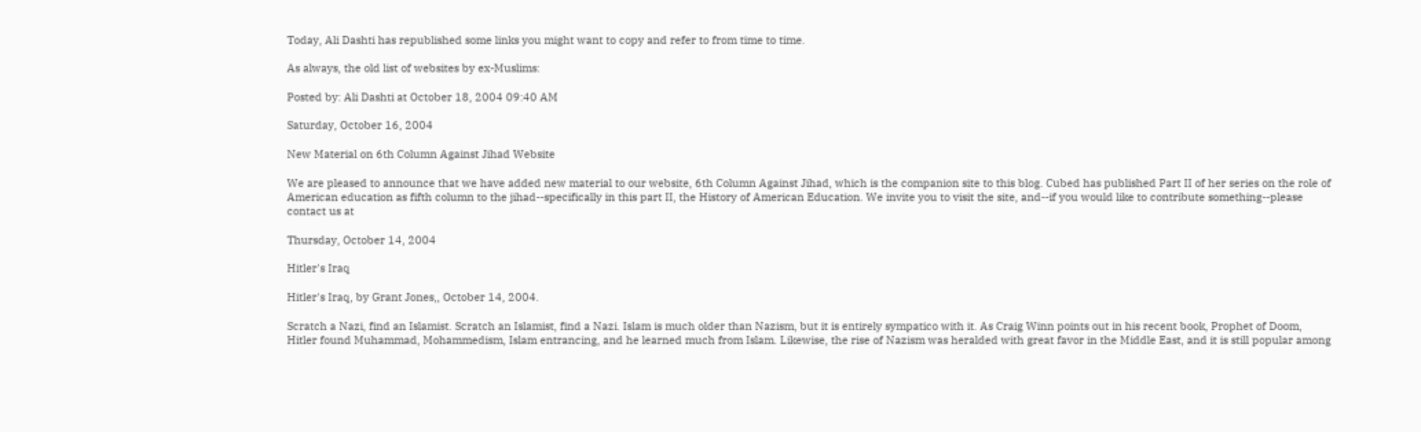Today, Ali Dashti has republished some links you might want to copy and refer to from time to time.

As always, the old list of websites by ex-Muslims:

Posted by: Ali Dashti at October 18, 2004 09:40 AM

Saturday, October 16, 2004

New Material on 6th Column Against Jihad Website

We are pleased to announce that we have added new material to our website, 6th Column Against Jihad, which is the companion site to this blog. Cubed has published Part II of her series on the role of American education as fifth column to the jihad--specifically in this part II, the History of American Education. We invite you to visit the site, and--if you would like to contribute something--please contact us at

Thursday, October 14, 2004

Hitler's Iraq

Hitler's Iraq, by Grant Jones,, October 14, 2004.

Scratch a Nazi, find an Islamist. Scratch an Islamist, find a Nazi. Islam is much older than Nazism, but it is entirely sympatico with it. As Craig Winn points out in his recent book, Prophet of Doom, Hitler found Muhammad, Mohammedism, Islam entrancing, and he learned much from Islam. Likewise, the rise of Nazism was heralded with great favor in the Middle East, and it is still popular among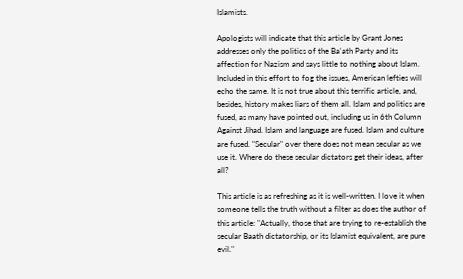Islamists.

Apologists will indicate that this article by Grant Jones addresses only the politics of the Ba'ath Party and its affection for Nazism and says little to nothing about Islam. Included in this effort to fog the issues, American lefties will echo the same. It is not true about this terrific article, and, besides, history makes liars of them all. Islam and politics are fused, as many have pointed out, including us in 6th Column Against Jihad. Islam and language are fused. Islam and culture are fused. "Secular" over there does not mean secular as we use it. Where do these secular dictators get their ideas, after all?

This article is as refreshing as it is well-written. I love it when someone tells the truth without a filter as does the author of this article: "Actually, those that are trying to re-establish the secular Baath dictatorship, or its Islamist equivalent, are pure evil."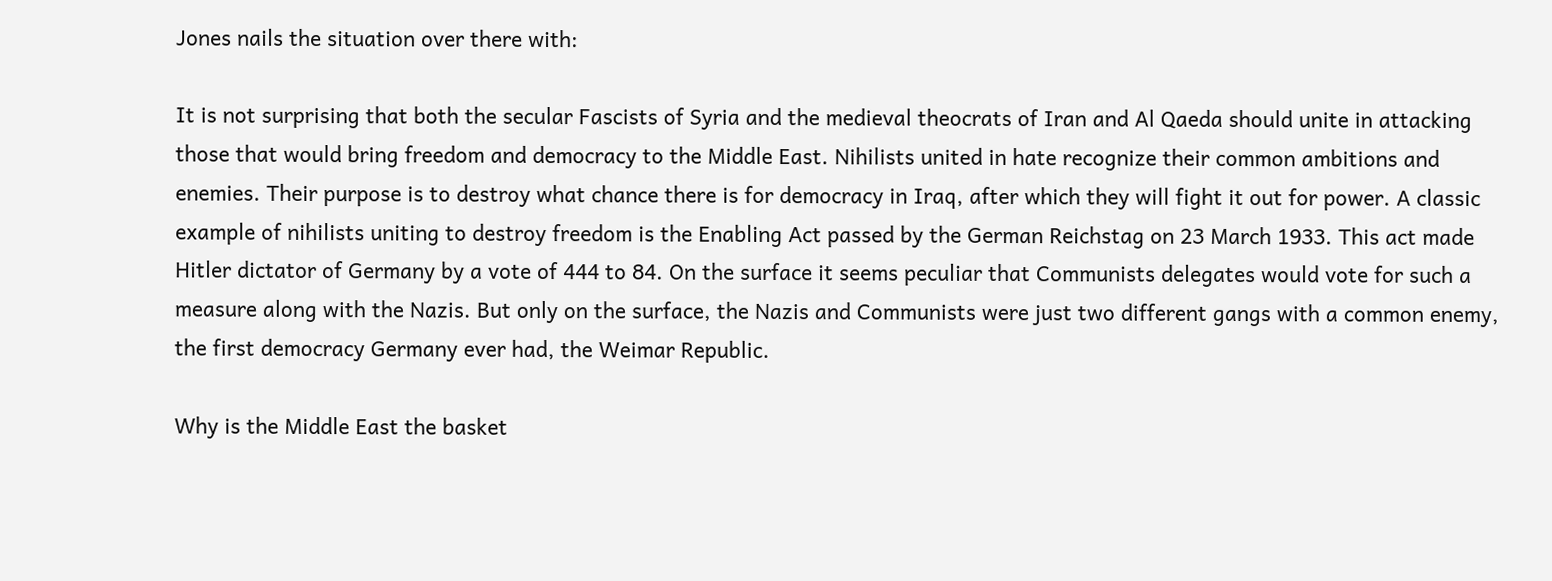Jones nails the situation over there with:

It is not surprising that both the secular Fascists of Syria and the medieval theocrats of Iran and Al Qaeda should unite in attacking those that would bring freedom and democracy to the Middle East. Nihilists united in hate recognize their common ambitions and enemies. Their purpose is to destroy what chance there is for democracy in Iraq, after which they will fight it out for power. A classic example of nihilists uniting to destroy freedom is the Enabling Act passed by the German Reichstag on 23 March 1933. This act made Hitler dictator of Germany by a vote of 444 to 84. On the surface it seems peculiar that Communists delegates would vote for such a measure along with the Nazis. But only on the surface, the Nazis and Communists were just two different gangs with a common enemy, the first democracy Germany ever had, the Weimar Republic.

Why is the Middle East the basket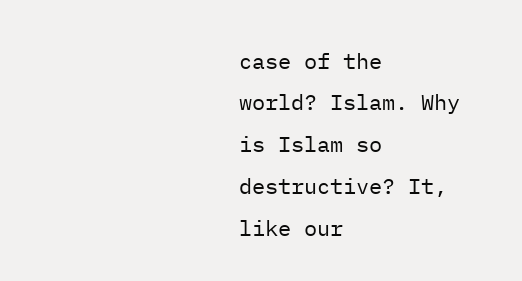case of the world? Islam. Why is Islam so destructive? It, like our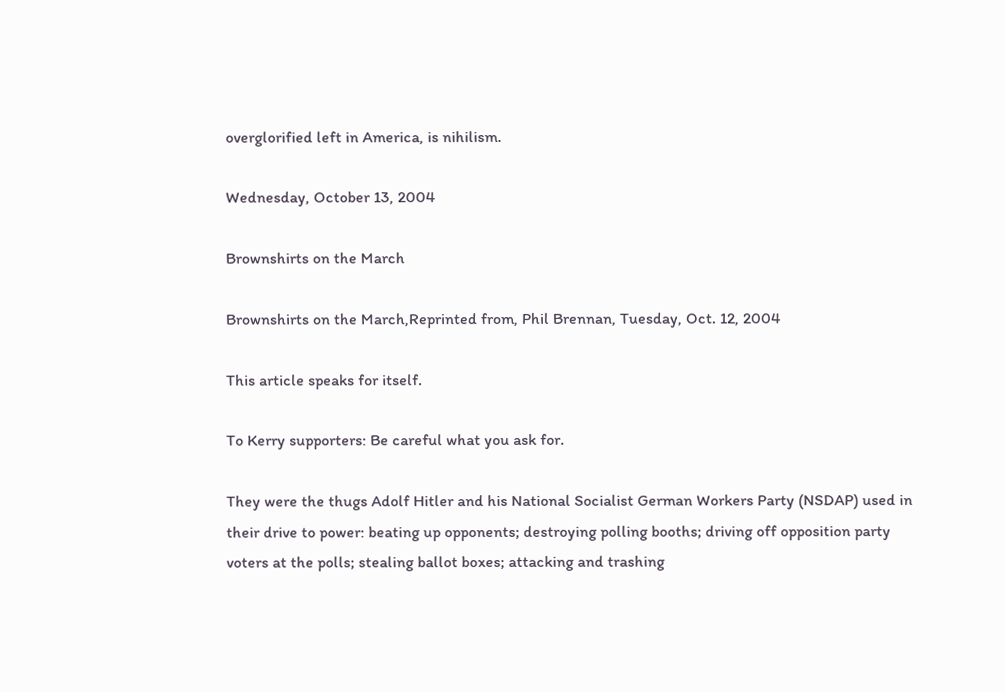overglorified left in America, is nihilism.

Wednesday, October 13, 2004

Brownshirts on the March

Brownshirts on the March,Reprinted from, Phil Brennan, Tuesday, Oct. 12, 2004

This article speaks for itself.

To Kerry supporters: Be careful what you ask for.

They were the thugs Adolf Hitler and his National Socialist German Workers Party (NSDAP) used in their drive to power: beating up opponents; destroying polling booths; driving off opposition party voters at the polls; stealing ballot boxes; attacking and trashing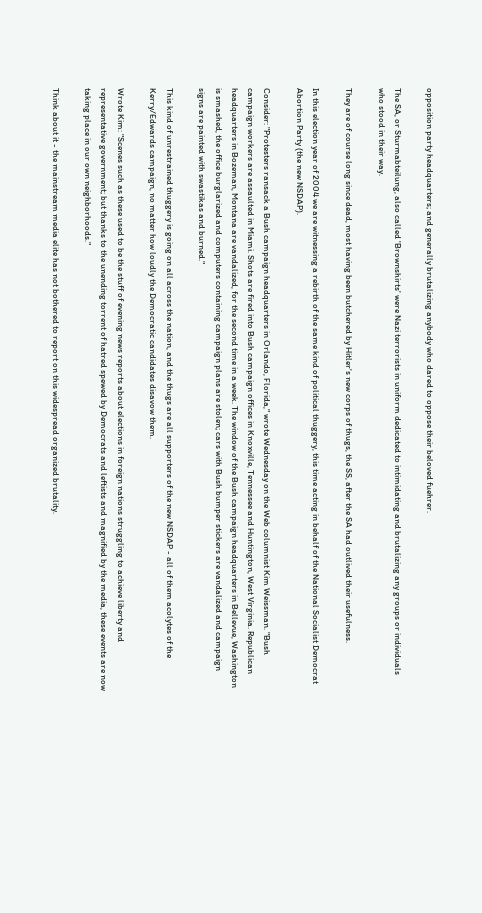opposition party headquarters; and generally brutalizing anybody who dared to oppose their beloved fuehrer.

The SA, or Sturmabteilung, also called 'Brownshirts' were Nazi terrorists in uniform dedicated to intimidating and brutalizing any groups or individuals who stood in their way.

They are of course long since dead, most having been butchered by Hitler's new corps of thugs, the SS, after the SA had outlived their usefulness.

In this election year of 2004 we are witnessing a rebirth of the same kind of political thuggery, this time acting in behalf of the National Socialist Democrat Abortion Party (the new NSDAP).

Consider: "Protesters ransack a Bush campaign headquarters in Orlando, Florida," wrote Wednesday on the Web columnist Kim Weissman. "Bush campaign workers are assaulted in Miami. Shots are fired into Bush campaign offices in Knoxville, Tennessee and Huntington, West Virginia. Republican headquarters in Bozeman, Montana are vandalized, for the second time in a week. The window of the Bush campaign headquarters in Bellevue, Washington is smashed, the office burglarized and computers containing campaign plans are stolen; cars with Bush bumper stickers are vandalized and campaign signs are painted with swastikas and burned."

This kind of unrestrained thuggery is going on all across the nation, and the thugs are all supporters of the new NSDAP - all of them acolytes of the Kerry/Edwards campaign, no matter how loudly the Democratic candidates disavow them.

Wrote Kim: "Scenes such as these used to be the stuff of evening news reports about elections in foreign nations struggling to achieve liberty and representative government; but thanks to the unending torrent of hatred spewed by Democrats and leftists and magnified by the media, these events are now taking place in our own neighborhoods."

Think about it - the mainstream media elite has not bothered to report on this widespread organized brutality.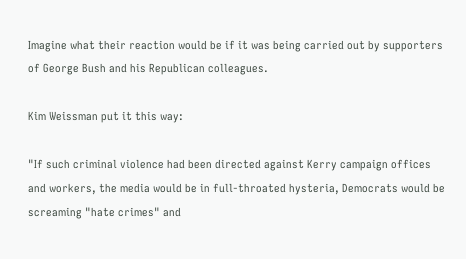Imagine what their reaction would be if it was being carried out by supporters of George Bush and his Republican colleagues.

Kim Weissman put it this way:

"If such criminal violence had been directed against Kerry campaign offices and workers, the media would be in full-throated hysteria, Democrats would be screaming "hate crimes" and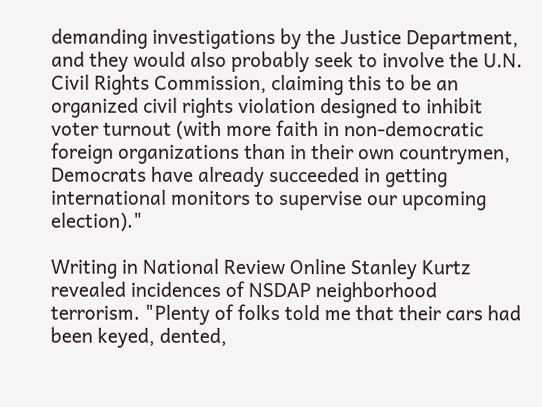demanding investigations by the Justice Department, and they would also probably seek to involve the U.N. Civil Rights Commission, claiming this to be an organized civil rights violation designed to inhibit voter turnout (with more faith in non-democratic foreign organizations than in their own countrymen, Democrats have already succeeded in getting international monitors to supervise our upcoming election)."

Writing in National Review Online Stanley Kurtz revealed incidences of NSDAP neighborhood terrorism. "Plenty of folks told me that their cars had been keyed, dented,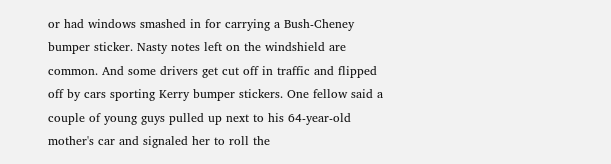or had windows smashed in for carrying a Bush-Cheney bumper sticker. Nasty notes left on the windshield are common. And some drivers get cut off in traffic and flipped off by cars sporting Kerry bumper stickers. One fellow said a couple of young guys pulled up next to his 64-year-old mother's car and signaled her to roll the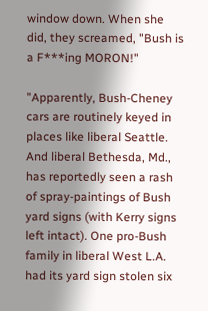window down. When she did, they screamed, "Bush is a F***ing MORON!"

"Apparently, Bush-Cheney cars are routinely keyed in places like liberal Seattle. And liberal Bethesda, Md., has reportedly seen a rash of spray-paintings of Bush yard signs (with Kerry signs left intact). One pro-Bush family in liberal West L.A. had its yard sign stolen six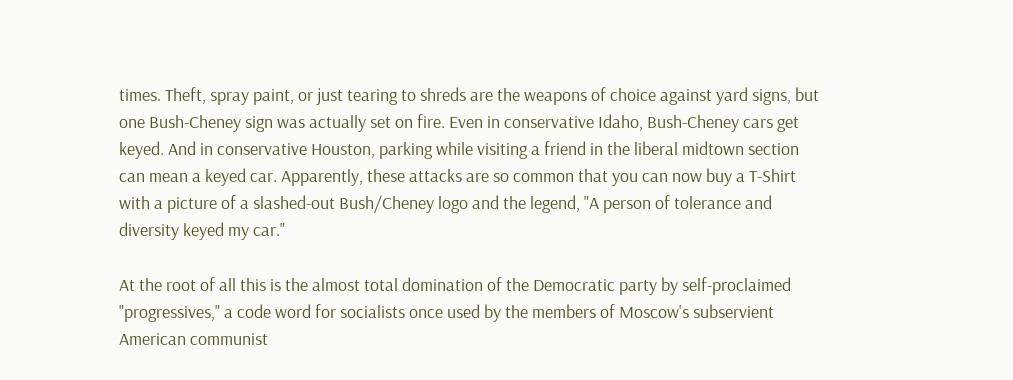times. Theft, spray paint, or just tearing to shreds are the weapons of choice against yard signs, but one Bush-Cheney sign was actually set on fire. Even in conservative Idaho, Bush-Cheney cars get keyed. And in conservative Houston, parking while visiting a friend in the liberal midtown section can mean a keyed car. Apparently, these attacks are so common that you can now buy a T-Shirt with a picture of a slashed-out Bush/Cheney logo and the legend, "A person of tolerance and diversity keyed my car."

At the root of all this is the almost total domination of the Democratic party by self-proclaimed "progressives," a code word for socialists once used by the members of Moscow's subservient American communist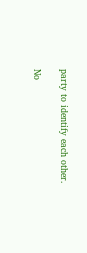party to identify each other.

No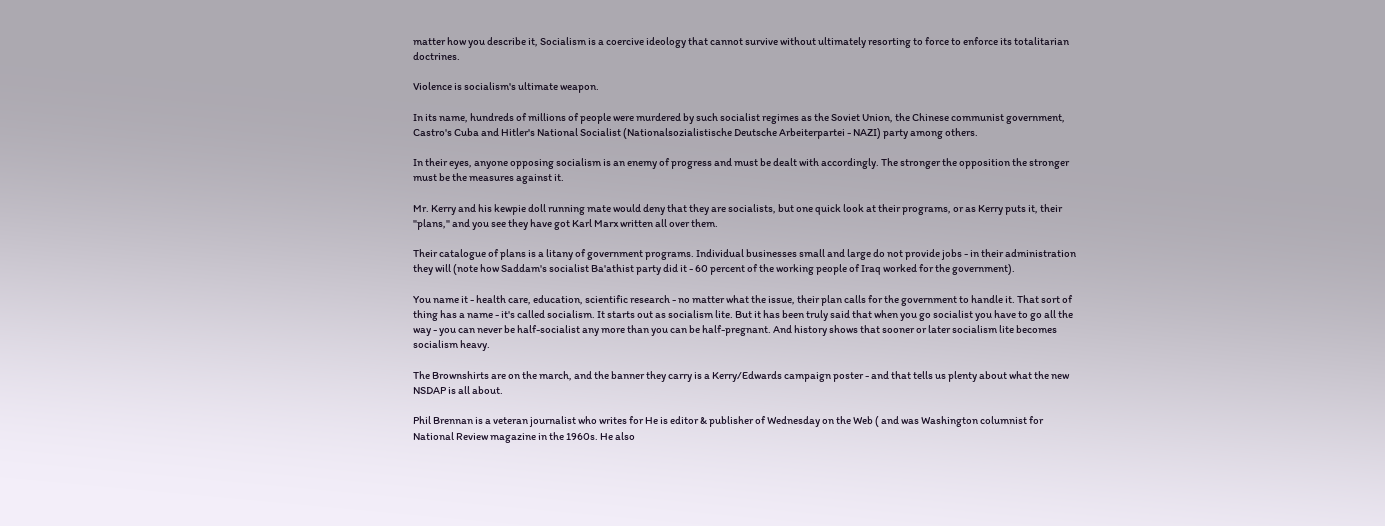matter how you describe it, Socialism is a coercive ideology that cannot survive without ultimately resorting to force to enforce its totalitarian doctrines.

Violence is socialism's ultimate weapon.

In its name, hundreds of millions of people were murdered by such socialist regimes as the Soviet Union, the Chinese communist government, Castro's Cuba and Hitler's National Socialist (Nationalsozialistische Deutsche Arbeiterpartei - NAZI) party among others.

In their eyes, anyone opposing socialism is an enemy of progress and must be dealt with accordingly. The stronger the opposition the stronger must be the measures against it.

Mr. Kerry and his kewpie doll running mate would deny that they are socialists, but one quick look at their programs, or as Kerry puts it, their "plans," and you see they have got Karl Marx written all over them.

Their catalogue of plans is a litany of government programs. Individual businesses small and large do not provide jobs - in their administration they will (note how Saddam's socialist Ba'athist party did it - 60 percent of the working people of Iraq worked for the government).

You name it - health care, education, scientific research - no matter what the issue, their plan calls for the government to handle it. That sort of thing has a name - it's called socialism. It starts out as socialism lite. But it has been truly said that when you go socialist you have to go all the way - you can never be half-socialist any more than you can be half-pregnant. And history shows that sooner or later socialism lite becomes socialism heavy.

The Brownshirts are on the march, and the banner they carry is a Kerry/Edwards campaign poster - and that tells us plenty about what the new NSDAP is all about.

Phil Brennan is a veteran journalist who writes for He is editor & publisher of Wednesday on the Web ( and was Washington columnist for National Review magazine in the 1960s. He also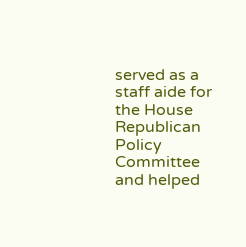served as a staff aide for the House Republican Policy Committee and helped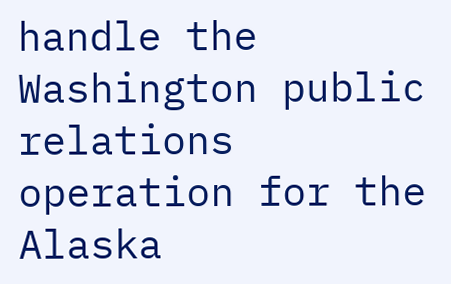handle the Washington public relations operation for the Alaska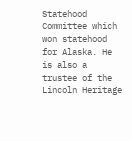Statehood Committee which won statehood for Alaska. He is also a trustee of the Lincoln Heritage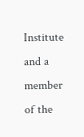Institute and a member of the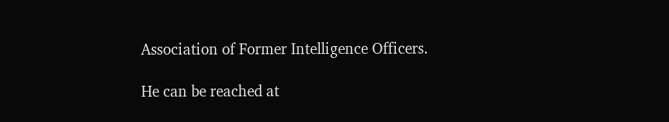Association of Former Intelligence Officers.

He can be reached at